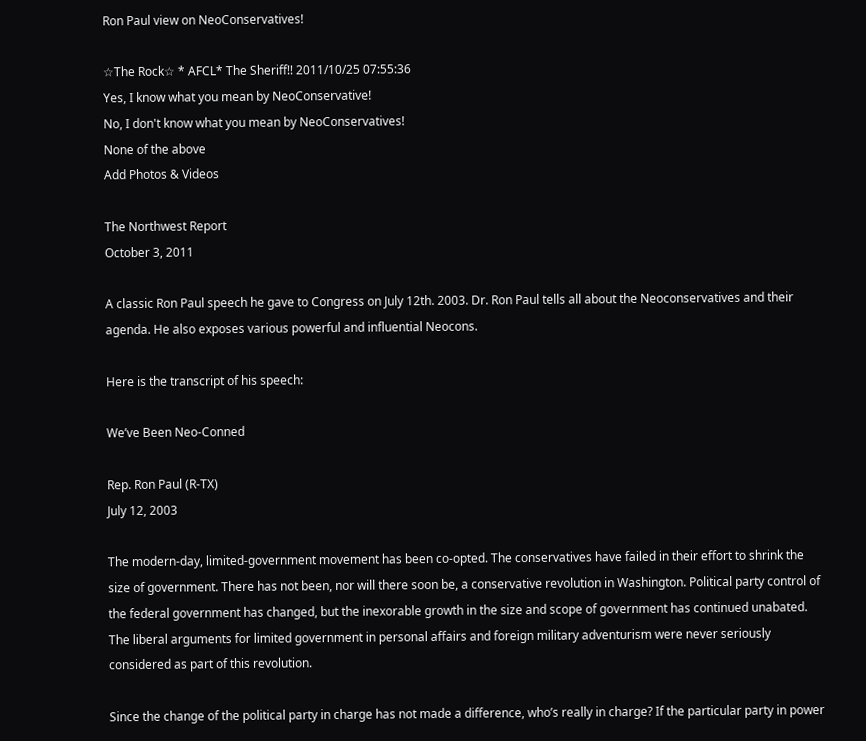Ron Paul view on NeoConservatives!

☆The Rock☆ * AFCL* The Sheriff!! 2011/10/25 07:55:36
Yes, I know what you mean by NeoConservative!
No, I don't know what you mean by NeoConservatives!
None of the above
Add Photos & Videos

The Northwest Report
October 3, 2011

A classic Ron Paul speech he gave to Congress on July 12th. 2003. Dr. Ron Paul tells all about the Neoconservatives and their agenda. He also exposes various powerful and influential Neocons.

Here is the transcript of his speech:

We’ve Been Neo-Conned

Rep. Ron Paul (R-TX)
July 12, 2003

The modern-day, limited-government movement has been co-opted. The conservatives have failed in their effort to shrink the size of government. There has not been, nor will there soon be, a conservative revolution in Washington. Political party control of the federal government has changed, but the inexorable growth in the size and scope of government has continued unabated. The liberal arguments for limited government in personal affairs and foreign military adventurism were never seriously considered as part of this revolution.

Since the change of the political party in charge has not made a difference, who’s really in charge? If the particular party in power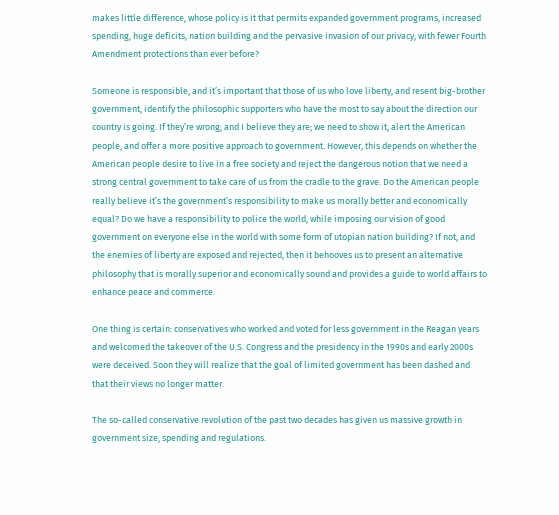makes little difference, whose policy is it that permits expanded government programs, increased spending, huge deficits, nation building and the pervasive invasion of our privacy, with fewer Fourth Amendment protections than ever before?

Someone is responsible, and it’s important that those of us who love liberty, and resent big-brother government, identify the philosophic supporters who have the most to say about the direction our country is going. If they’re wrong; and I believe they are; we need to show it, alert the American people, and offer a more positive approach to government. However, this depends on whether the American people desire to live in a free society and reject the dangerous notion that we need a strong central government to take care of us from the cradle to the grave. Do the American people really believe it’s the government’s responsibility to make us morally better and economically equal? Do we have a responsibility to police the world, while imposing our vision of good government on everyone else in the world with some form of utopian nation building? If not, and the enemies of liberty are exposed and rejected, then it behooves us to present an alternative philosophy that is morally superior and economically sound and provides a guide to world affairs to enhance peace and commerce.

One thing is certain: conservatives who worked and voted for less government in the Reagan years and welcomed the takeover of the U.S. Congress and the presidency in the 1990s and early 2000s were deceived. Soon they will realize that the goal of limited government has been dashed and that their views no longer matter.

The so-called conservative revolution of the past two decades has given us massive growth in government size, spending and regulations.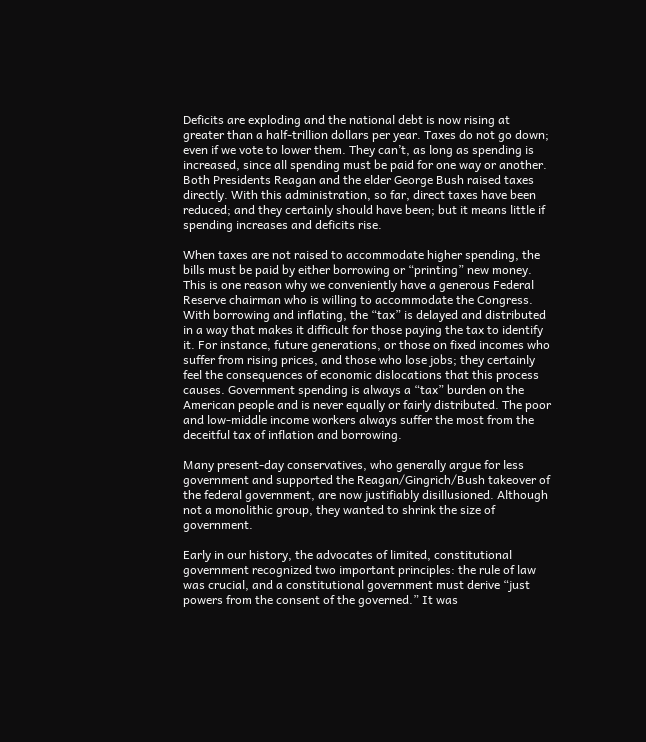Deficits are exploding and the national debt is now rising at greater than a half-trillion dollars per year. Taxes do not go down; even if we vote to lower them. They can’t, as long as spending is increased, since all spending must be paid for one way or another. Both Presidents Reagan and the elder George Bush raised taxes directly. With this administration, so far, direct taxes have been reduced; and they certainly should have been; but it means little if spending increases and deficits rise.

When taxes are not raised to accommodate higher spending, the bills must be paid by either borrowing or “printing” new money. This is one reason why we conveniently have a generous Federal Reserve chairman who is willing to accommodate the Congress. With borrowing and inflating, the “tax” is delayed and distributed in a way that makes it difficult for those paying the tax to identify it. For instance, future generations, or those on fixed incomes who suffer from rising prices, and those who lose jobs; they certainly feel the consequences of economic dislocations that this process causes. Government spending is always a “tax” burden on the American people and is never equally or fairly distributed. The poor and low-middle income workers always suffer the most from the deceitful tax of inflation and borrowing.

Many present-day conservatives, who generally argue for less government and supported the Reagan/Gingrich/Bush takeover of the federal government, are now justifiably disillusioned. Although not a monolithic group, they wanted to shrink the size of government.

Early in our history, the advocates of limited, constitutional government recognized two important principles: the rule of law was crucial, and a constitutional government must derive “just powers from the consent of the governed.” It was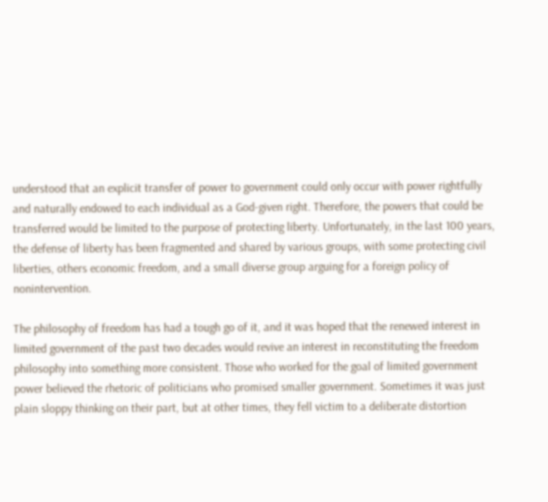understood that an explicit transfer of power to government could only occur with power rightfully and naturally endowed to each individual as a God-given right. Therefore, the powers that could be transferred would be limited to the purpose of protecting liberty. Unfortunately, in the last 100 years, the defense of liberty has been fragmented and shared by various groups, with some protecting civil liberties, others economic freedom, and a small diverse group arguing for a foreign policy of nonintervention.

The philosophy of freedom has had a tough go of it, and it was hoped that the renewed interest in limited government of the past two decades would revive an interest in reconstituting the freedom philosophy into something more consistent. Those who worked for the goal of limited government power believed the rhetoric of politicians who promised smaller government. Sometimes it was just plain sloppy thinking on their part, but at other times, they fell victim to a deliberate distortion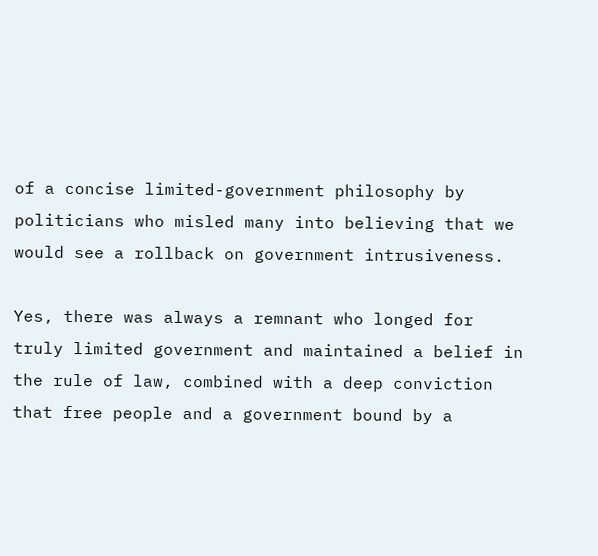of a concise limited-government philosophy by politicians who misled many into believing that we would see a rollback on government intrusiveness.

Yes, there was always a remnant who longed for truly limited government and maintained a belief in the rule of law, combined with a deep conviction that free people and a government bound by a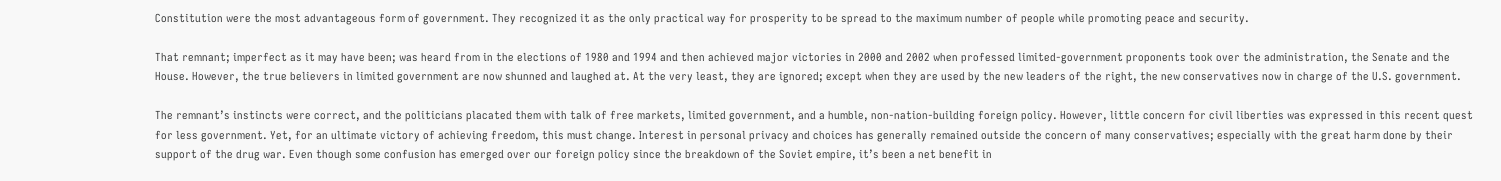Constitution were the most advantageous form of government. They recognized it as the only practical way for prosperity to be spread to the maximum number of people while promoting peace and security.

That remnant; imperfect as it may have been; was heard from in the elections of 1980 and 1994 and then achieved major victories in 2000 and 2002 when professed limited-government proponents took over the administration, the Senate and the House. However, the true believers in limited government are now shunned and laughed at. At the very least, they are ignored; except when they are used by the new leaders of the right, the new conservatives now in charge of the U.S. government.

The remnant’s instincts were correct, and the politicians placated them with talk of free markets, limited government, and a humble, non-nation-building foreign policy. However, little concern for civil liberties was expressed in this recent quest for less government. Yet, for an ultimate victory of achieving freedom, this must change. Interest in personal privacy and choices has generally remained outside the concern of many conservatives; especially with the great harm done by their support of the drug war. Even though some confusion has emerged over our foreign policy since the breakdown of the Soviet empire, it’s been a net benefit in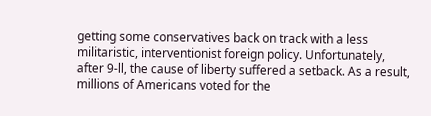getting some conservatives back on track with a less militaristic, interventionist foreign policy. Unfortunately, after 9-ll, the cause of liberty suffered a setback. As a result, millions of Americans voted for the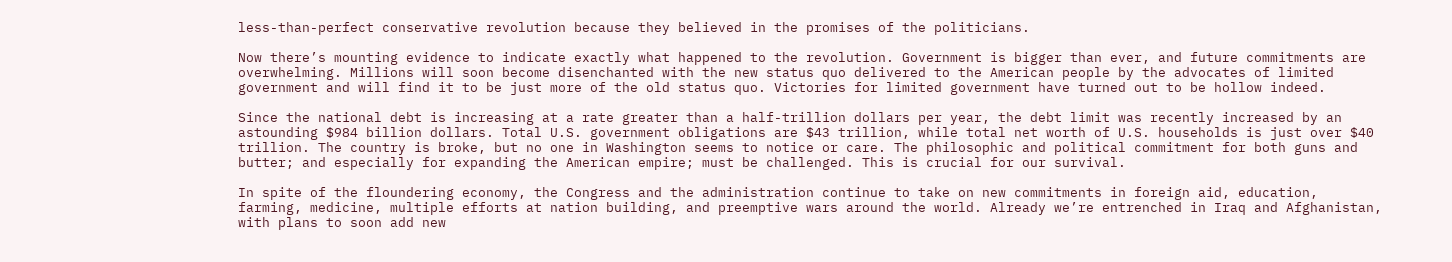less-than-perfect conservative revolution because they believed in the promises of the politicians.

Now there’s mounting evidence to indicate exactly what happened to the revolution. Government is bigger than ever, and future commitments are overwhelming. Millions will soon become disenchanted with the new status quo delivered to the American people by the advocates of limited government and will find it to be just more of the old status quo. Victories for limited government have turned out to be hollow indeed.

Since the national debt is increasing at a rate greater than a half-trillion dollars per year, the debt limit was recently increased by an astounding $984 billion dollars. Total U.S. government obligations are $43 trillion, while total net worth of U.S. households is just over $40 trillion. The country is broke, but no one in Washington seems to notice or care. The philosophic and political commitment for both guns and butter; and especially for expanding the American empire; must be challenged. This is crucial for our survival.

In spite of the floundering economy, the Congress and the administration continue to take on new commitments in foreign aid, education, farming, medicine, multiple efforts at nation building, and preemptive wars around the world. Already we’re entrenched in Iraq and Afghanistan, with plans to soon add new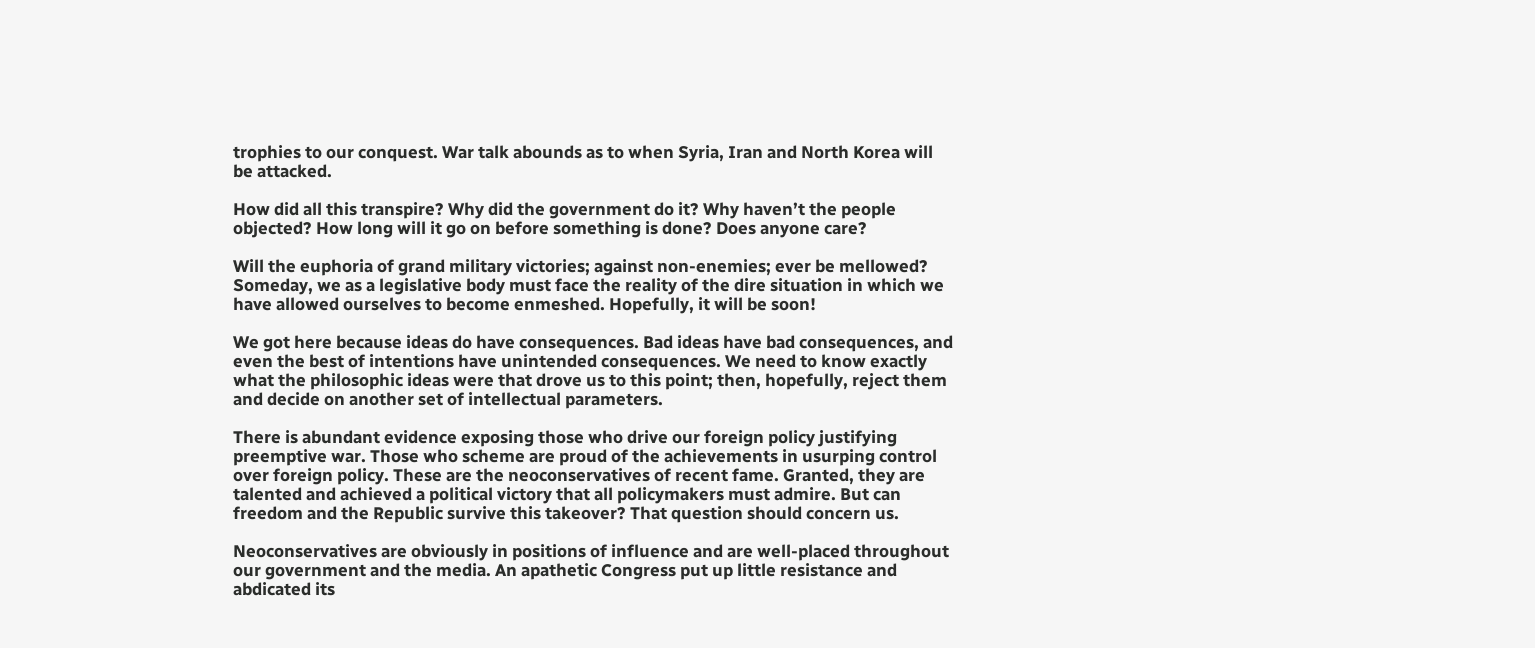trophies to our conquest. War talk abounds as to when Syria, Iran and North Korea will be attacked.

How did all this transpire? Why did the government do it? Why haven’t the people objected? How long will it go on before something is done? Does anyone care?

Will the euphoria of grand military victories; against non-enemies; ever be mellowed? Someday, we as a legislative body must face the reality of the dire situation in which we have allowed ourselves to become enmeshed. Hopefully, it will be soon!

We got here because ideas do have consequences. Bad ideas have bad consequences, and even the best of intentions have unintended consequences. We need to know exactly what the philosophic ideas were that drove us to this point; then, hopefully, reject them and decide on another set of intellectual parameters.

There is abundant evidence exposing those who drive our foreign policy justifying preemptive war. Those who scheme are proud of the achievements in usurping control over foreign policy. These are the neoconservatives of recent fame. Granted, they are talented and achieved a political victory that all policymakers must admire. But can freedom and the Republic survive this takeover? That question should concern us.

Neoconservatives are obviously in positions of influence and are well-placed throughout our government and the media. An apathetic Congress put up little resistance and abdicated its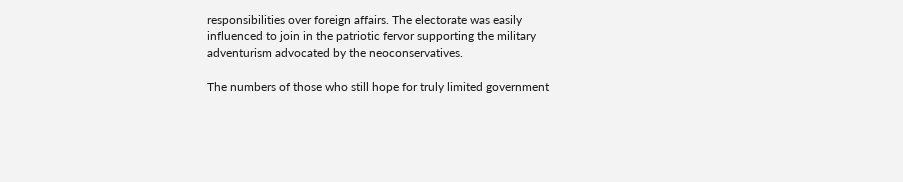responsibilities over foreign affairs. The electorate was easily influenced to join in the patriotic fervor supporting the military adventurism advocated by the neoconservatives.

The numbers of those who still hope for truly limited government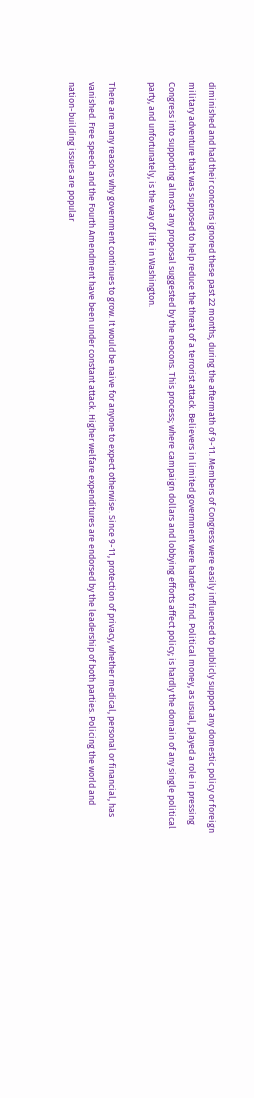diminished and had their concerns ignored these past 22 months, during the aftermath of 9-11. Members of Congress were easily influenced to publicly support any domestic policy or foreign military adventure that was supposed to help reduce the threat of a terrorist attack. Believers in limited government were harder to find. Political money, as usual, played a role in pressing Congress into supporting almost any proposal suggested by the neocons. This process; where campaign dollars and lobbying efforts affect policy; is hardly the domain of any single political party, and unfortunately, is the way of life in Washington.

There are many reasons why government continues to grow. It would be naive for anyone to expect otherwise. Since 9-11, protection of privacy, whether medical, personal or financial, has vanished. Free speech and the Fourth Amendment have been under constant attack. Higher welfare expenditures are endorsed by the leadership of both parties. Policing the world and nation-building issues are popular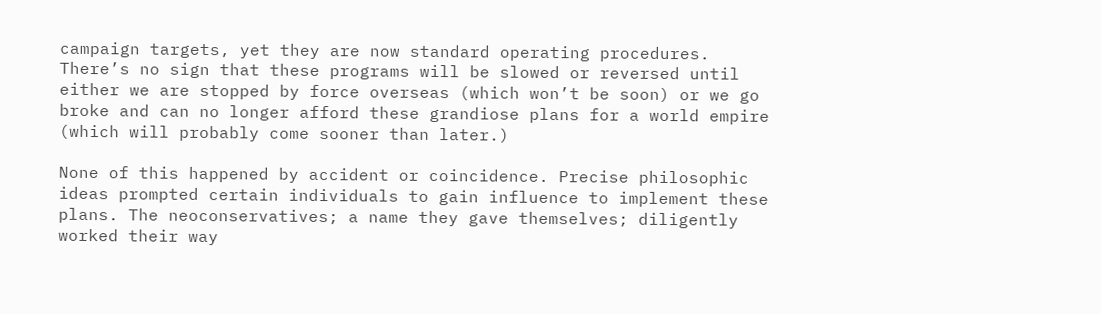campaign targets, yet they are now standard operating procedures. There’s no sign that these programs will be slowed or reversed until either we are stopped by force overseas (which won’t be soon) or we go broke and can no longer afford these grandiose plans for a world empire (which will probably come sooner than later.)

None of this happened by accident or coincidence. Precise philosophic ideas prompted certain individuals to gain influence to implement these plans. The neoconservatives; a name they gave themselves; diligently worked their way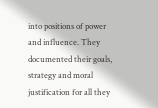into positions of power and influence. They documented their goals, strategy and moral justification for all they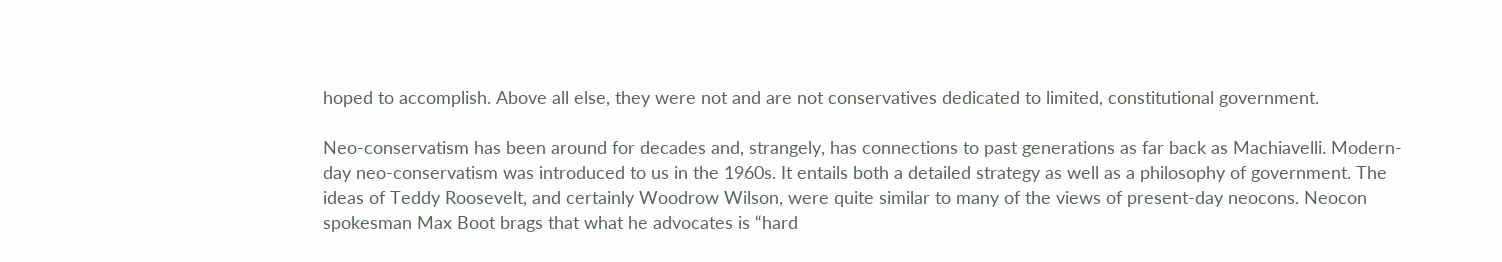hoped to accomplish. Above all else, they were not and are not conservatives dedicated to limited, constitutional government.

Neo-conservatism has been around for decades and, strangely, has connections to past generations as far back as Machiavelli. Modern-day neo-conservatism was introduced to us in the 1960s. It entails both a detailed strategy as well as a philosophy of government. The ideas of Teddy Roosevelt, and certainly Woodrow Wilson, were quite similar to many of the views of present-day neocons. Neocon spokesman Max Boot brags that what he advocates is “hard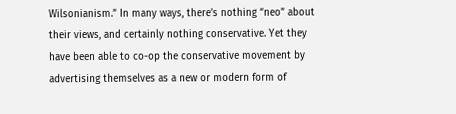Wilsonianism.” In many ways, there’s nothing “neo” about their views, and certainly nothing conservative. Yet they have been able to co-op the conservative movement by advertising themselves as a new or modern form of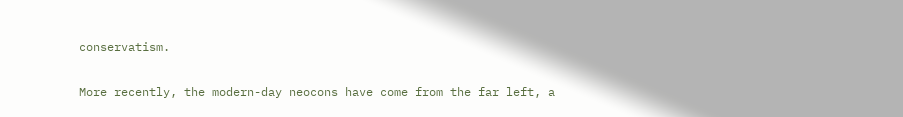conservatism.

More recently, the modern-day neocons have come from the far left, a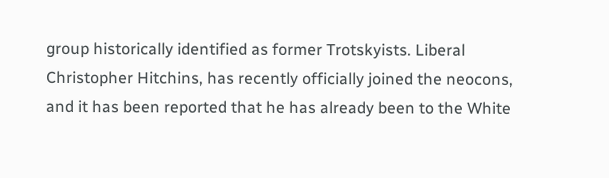group historically identified as former Trotskyists. Liberal Christopher Hitchins, has recently officially joined the neocons, and it has been reported that he has already been to the White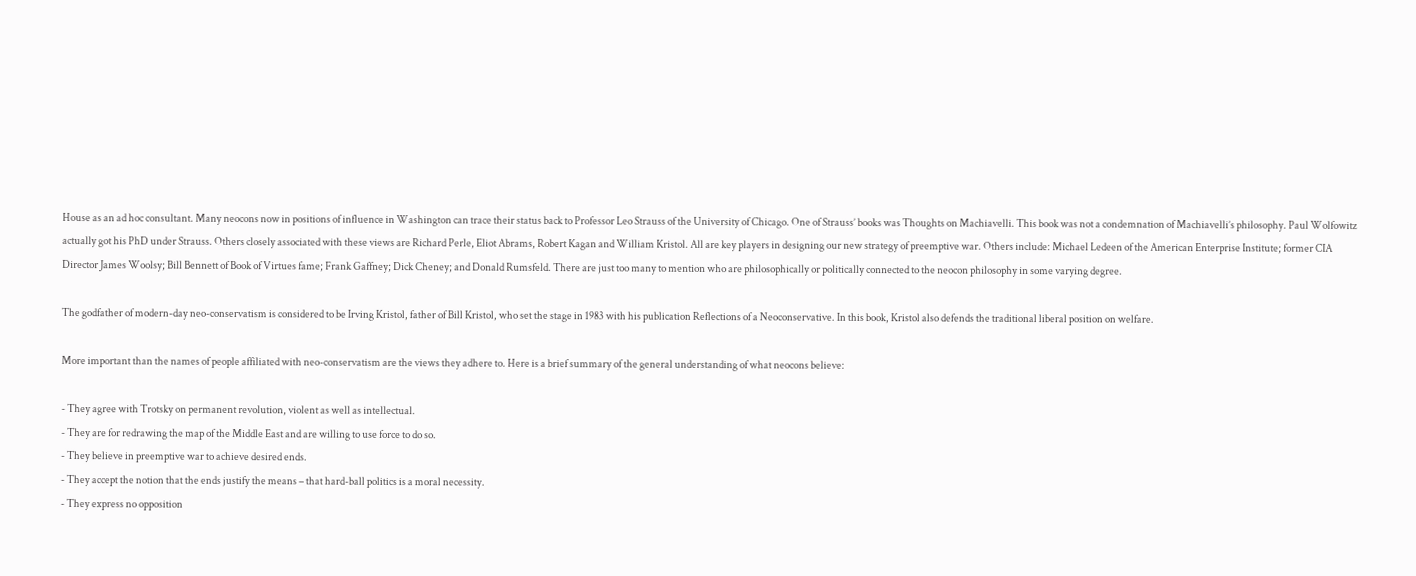House as an ad hoc consultant. Many neocons now in positions of influence in Washington can trace their status back to Professor Leo Strauss of the University of Chicago. One of Strauss’ books was Thoughts on Machiavelli. This book was not a condemnation of Machiavelli’s philosophy. Paul Wolfowitz actually got his PhD under Strauss. Others closely associated with these views are Richard Perle, Eliot Abrams, Robert Kagan and William Kristol. All are key players in designing our new strategy of preemptive war. Others include: Michael Ledeen of the American Enterprise Institute; former CIA Director James Woolsy; Bill Bennett of Book of Virtues fame; Frank Gaffney; Dick Cheney; and Donald Rumsfeld. There are just too many to mention who are philosophically or politically connected to the neocon philosophy in some varying degree.

The godfather of modern-day neo-conservatism is considered to be Irving Kristol, father of Bill Kristol, who set the stage in 1983 with his publication Reflections of a Neoconservative. In this book, Kristol also defends the traditional liberal position on welfare.

More important than the names of people affiliated with neo-conservatism are the views they adhere to. Here is a brief summary of the general understanding of what neocons believe:

- They agree with Trotsky on permanent revolution, violent as well as intellectual.
- They are for redrawing the map of the Middle East and are willing to use force to do so.
- They believe in preemptive war to achieve desired ends.
- They accept the notion that the ends justify the means – that hard-ball politics is a moral necessity.
- They express no opposition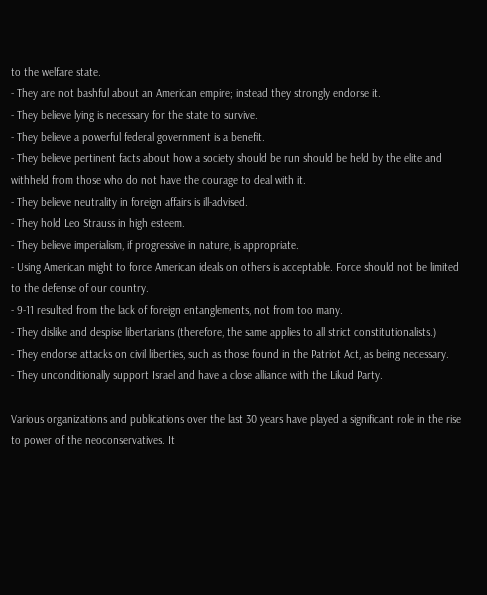to the welfare state.
- They are not bashful about an American empire; instead they strongly endorse it.
- They believe lying is necessary for the state to survive.
- They believe a powerful federal government is a benefit.
- They believe pertinent facts about how a society should be run should be held by the elite and withheld from those who do not have the courage to deal with it.
- They believe neutrality in foreign affairs is ill-advised.
- They hold Leo Strauss in high esteem.
- They believe imperialism, if progressive in nature, is appropriate.
- Using American might to force American ideals on others is acceptable. Force should not be limited to the defense of our country.
- 9-11 resulted from the lack of foreign entanglements, not from too many.
- They dislike and despise libertarians (therefore, the same applies to all strict constitutionalists.)
- They endorse attacks on civil liberties, such as those found in the Patriot Act, as being necessary.
- They unconditionally support Israel and have a close alliance with the Likud Party.

Various organizations and publications over the last 30 years have played a significant role in the rise to power of the neoconservatives. It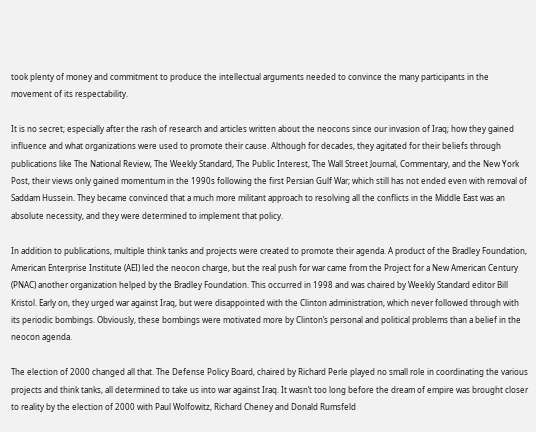took plenty of money and commitment to produce the intellectual arguments needed to convince the many participants in the movement of its respectability.

It is no secret; especially after the rash of research and articles written about the neocons since our invasion of Iraq; how they gained influence and what organizations were used to promote their cause. Although for decades, they agitated for their beliefs through publications like The National Review, The Weekly Standard, The Public Interest, The Wall Street Journal, Commentary, and the New York Post, their views only gained momentum in the 1990s following the first Persian Gulf War; which still has not ended even with removal of Saddam Hussein. They became convinced that a much more militant approach to resolving all the conflicts in the Middle East was an absolute necessity, and they were determined to implement that policy.

In addition to publications, multiple think tanks and projects were created to promote their agenda. A product of the Bradley Foundation, American Enterprise Institute (AEI) led the neocon charge, but the real push for war came from the Project for a New American Century (PNAC) another organization helped by the Bradley Foundation. This occurred in 1998 and was chaired by Weekly Standard editor Bill Kristol. Early on, they urged war against Iraq, but were disappointed with the Clinton administration, which never followed through with its periodic bombings. Obviously, these bombings were motivated more by Clinton’s personal and political problems than a belief in the neocon agenda.

The election of 2000 changed all that. The Defense Policy Board, chaired by Richard Perle played no small role in coordinating the various projects and think tanks, all determined to take us into war against Iraq. It wasn’t too long before the dream of empire was brought closer to reality by the election of 2000 with Paul Wolfowitz, Richard Cheney and Donald Rumsfeld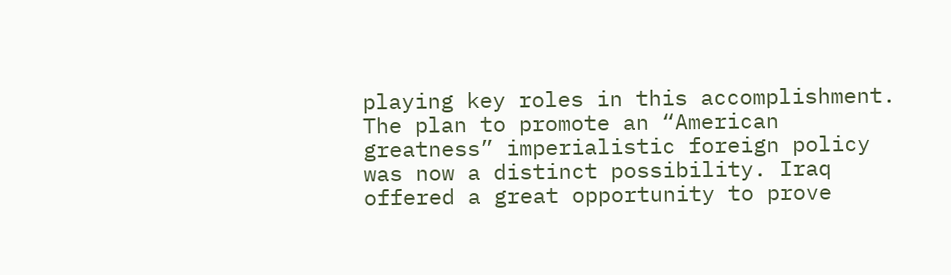playing key roles in this accomplishment. The plan to promote an “American greatness” imperialistic foreign policy was now a distinct possibility. Iraq offered a great opportunity to prove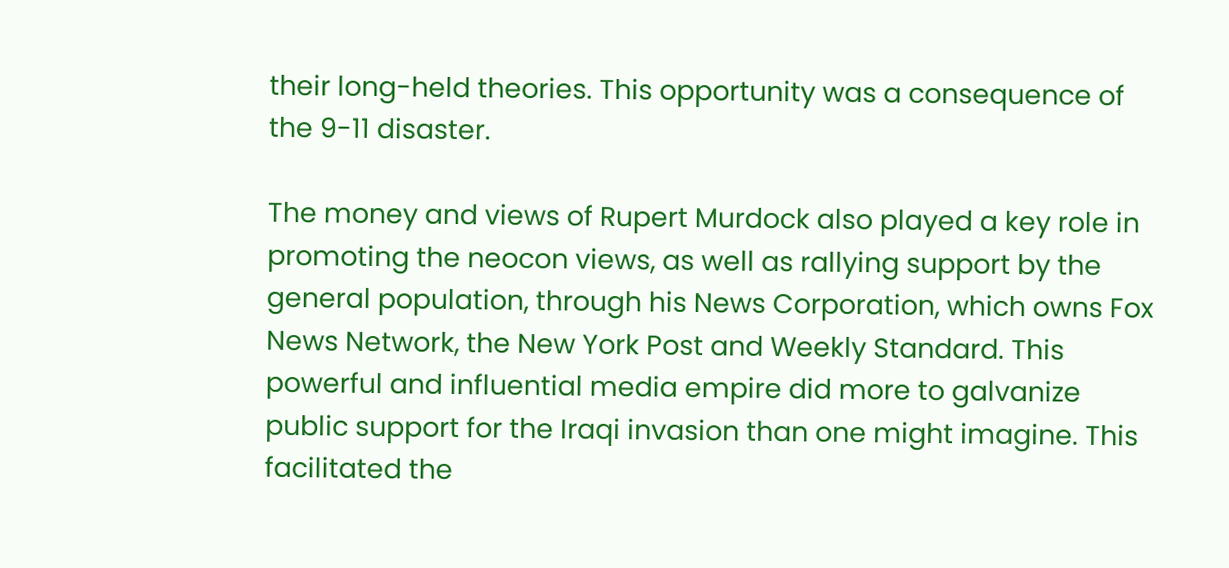their long-held theories. This opportunity was a consequence of the 9-11 disaster.

The money and views of Rupert Murdock also played a key role in promoting the neocon views, as well as rallying support by the general population, through his News Corporation, which owns Fox News Network, the New York Post and Weekly Standard. This powerful and influential media empire did more to galvanize public support for the Iraqi invasion than one might imagine. This facilitated the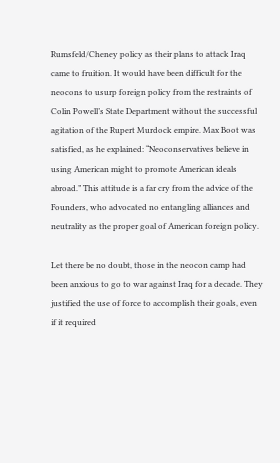Rumsfeld/Cheney policy as their plans to attack Iraq came to fruition. It would have been difficult for the neocons to usurp foreign policy from the restraints of Colin Powell’s State Department without the successful agitation of the Rupert Murdock empire. Max Boot was satisfied, as he explained: “Neoconservatives believe in using American might to promote American ideals abroad.” This attitude is a far cry from the advice of the Founders, who advocated no entangling alliances and neutrality as the proper goal of American foreign policy.

Let there be no doubt, those in the neocon camp had been anxious to go to war against Iraq for a decade. They justified the use of force to accomplish their goals, even if it required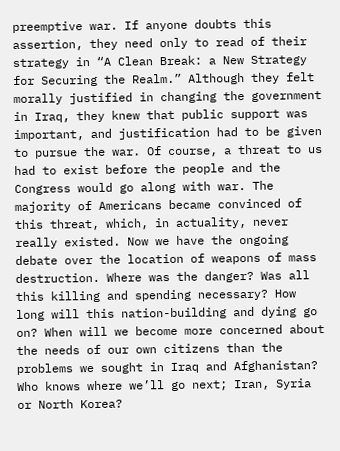preemptive war. If anyone doubts this assertion, they need only to read of their strategy in “A Clean Break: a New Strategy for Securing the Realm.” Although they felt morally justified in changing the government in Iraq, they knew that public support was important, and justification had to be given to pursue the war. Of course, a threat to us had to exist before the people and the Congress would go along with war. The majority of Americans became convinced of this threat, which, in actuality, never really existed. Now we have the ongoing debate over the location of weapons of mass destruction. Where was the danger? Was all this killing and spending necessary? How long will this nation-building and dying go on? When will we become more concerned about the needs of our own citizens than the problems we sought in Iraq and Afghanistan? Who knows where we’ll go next; Iran, Syria or North Korea?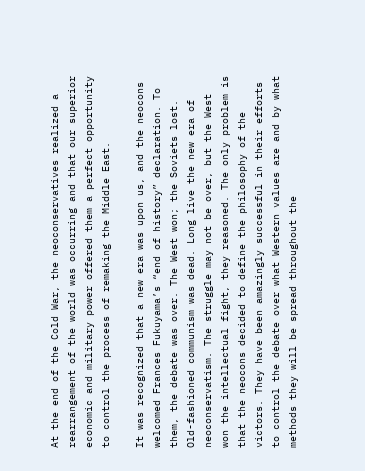At the end of the Cold War, the neoconservatives realized a rearrangement of the world was occurring and that our superior economic and military power offered them a perfect opportunity to control the process of remaking the Middle East.

It was recognized that a new era was upon us, and the neocons welcomed Frances Fukuyama’s “end of history” declaration. To them, the debate was over. The West won; the Soviets lost. Old-fashioned communism was dead. Long live the new era of neoconservatism. The struggle may not be over, but the West won the intellectual fight, they reasoned. The only problem is that the neocons decided to define the philosophy of the victors. They have been amazingly successful in their efforts to control the debate over what Western values are and by what methods they will be spread throughout the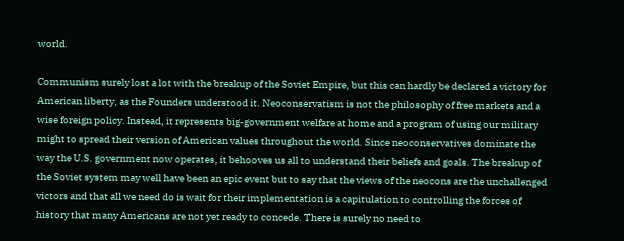world.

Communism surely lost a lot with the breakup of the Soviet Empire, but this can hardly be declared a victory for American liberty, as the Founders understood it. Neoconservatism is not the philosophy of free markets and a wise foreign policy. Instead, it represents big-government welfare at home and a program of using our military might to spread their version of American values throughout the world. Since neoconservatives dominate the way the U.S. government now operates, it behooves us all to understand their beliefs and goals. The breakup of the Soviet system may well have been an epic event but to say that the views of the neocons are the unchallenged victors and that all we need do is wait for their implementation is a capitulation to controlling the forces of history that many Americans are not yet ready to concede. There is surely no need to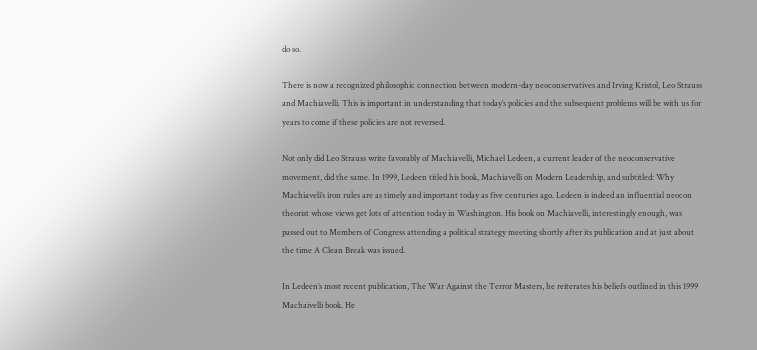do so.

There is now a recognized philosophic connection between modern-day neoconservatives and Irving Kristol, Leo Strauss and Machiavelli. This is important in understanding that today’s policies and the subsequent problems will be with us for years to come if these policies are not reversed.

Not only did Leo Strauss write favorably of Machiavelli, Michael Ledeen, a current leader of the neoconservative movement, did the same. In 1999, Ledeen titled his book, Machiavelli on Modern Leadership, and subtitled: Why Machiaveli’s iron rules are as timely and important today as five centuries ago. Ledeen is indeed an influential neocon theorist whose views get lots of attention today in Washington. His book on Machiavelli, interestingly enough, was passed out to Members of Congress attending a political strategy meeting shortly after its publication and at just about the time A Clean Break was issued.

In Ledeen’s most recent publication, The War Against the Terror Masters, he reiterates his beliefs outlined in this 1999 Machaivelli book. He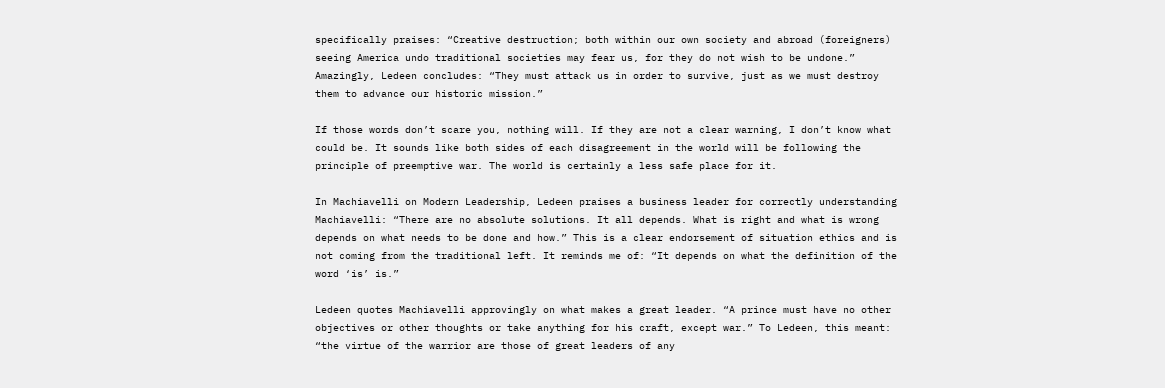specifically praises: “Creative destruction; both within our own society and abroad (foreigners) seeing America undo traditional societies may fear us, for they do not wish to be undone.” Amazingly, Ledeen concludes: “They must attack us in order to survive, just as we must destroy them to advance our historic mission.”

If those words don’t scare you, nothing will. If they are not a clear warning, I don’t know what could be. It sounds like both sides of each disagreement in the world will be following the principle of preemptive war. The world is certainly a less safe place for it.

In Machiavelli on Modern Leadership, Ledeen praises a business leader for correctly understanding Machiavelli: “There are no absolute solutions. It all depends. What is right and what is wrong depends on what needs to be done and how.” This is a clear endorsement of situation ethics and is not coming from the traditional left. It reminds me of: “It depends on what the definition of the word ‘is’ is.”

Ledeen quotes Machiavelli approvingly on what makes a great leader. “A prince must have no other objectives or other thoughts or take anything for his craft, except war.” To Ledeen, this meant: “the virtue of the warrior are those of great leaders of any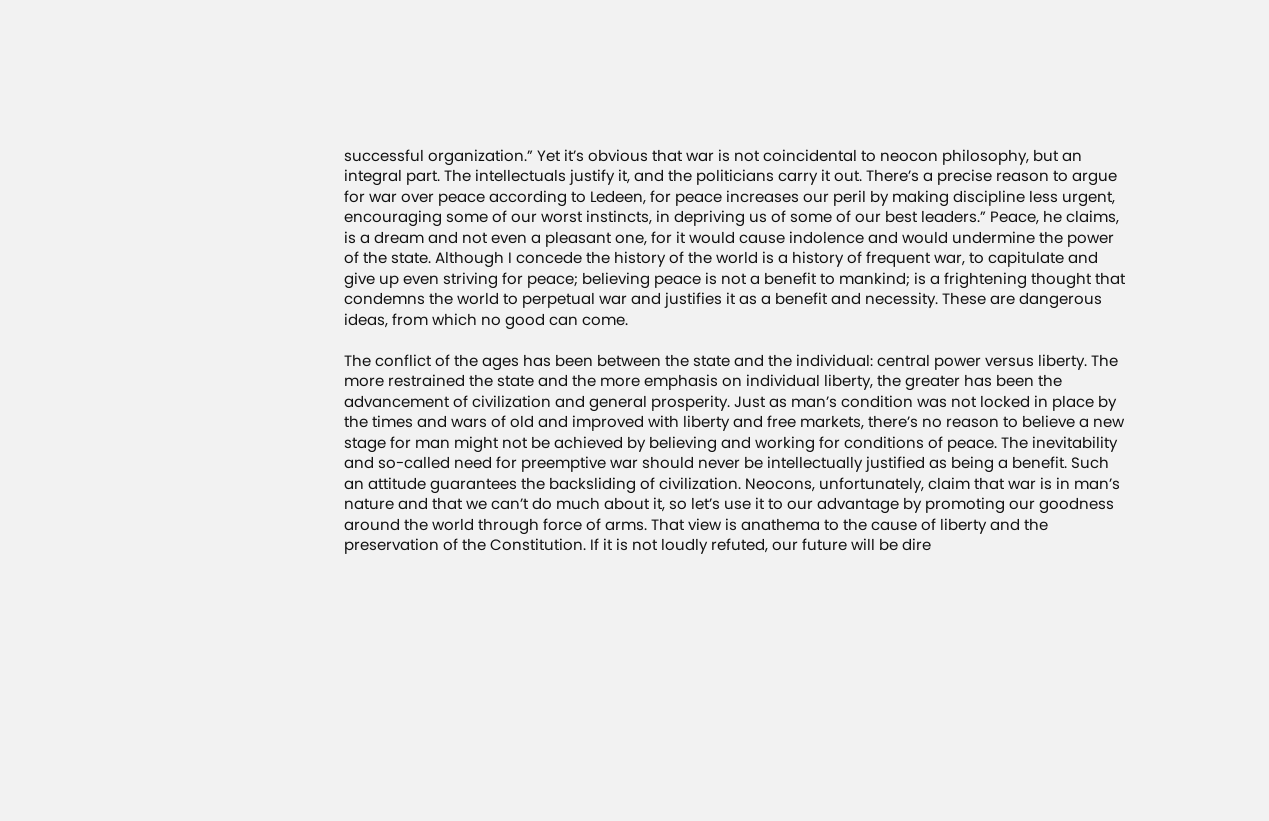successful organization.” Yet it’s obvious that war is not coincidental to neocon philosophy, but an integral part. The intellectuals justify it, and the politicians carry it out. There’s a precise reason to argue for war over peace according to Ledeen, for peace increases our peril by making discipline less urgent, encouraging some of our worst instincts, in depriving us of some of our best leaders.” Peace, he claims, is a dream and not even a pleasant one, for it would cause indolence and would undermine the power of the state. Although I concede the history of the world is a history of frequent war, to capitulate and give up even striving for peace; believing peace is not a benefit to mankind; is a frightening thought that condemns the world to perpetual war and justifies it as a benefit and necessity. These are dangerous ideas, from which no good can come.

The conflict of the ages has been between the state and the individual: central power versus liberty. The more restrained the state and the more emphasis on individual liberty, the greater has been the advancement of civilization and general prosperity. Just as man’s condition was not locked in place by the times and wars of old and improved with liberty and free markets, there’s no reason to believe a new stage for man might not be achieved by believing and working for conditions of peace. The inevitability and so-called need for preemptive war should never be intellectually justified as being a benefit. Such an attitude guarantees the backsliding of civilization. Neocons, unfortunately, claim that war is in man’s nature and that we can’t do much about it, so let’s use it to our advantage by promoting our goodness around the world through force of arms. That view is anathema to the cause of liberty and the preservation of the Constitution. If it is not loudly refuted, our future will be dire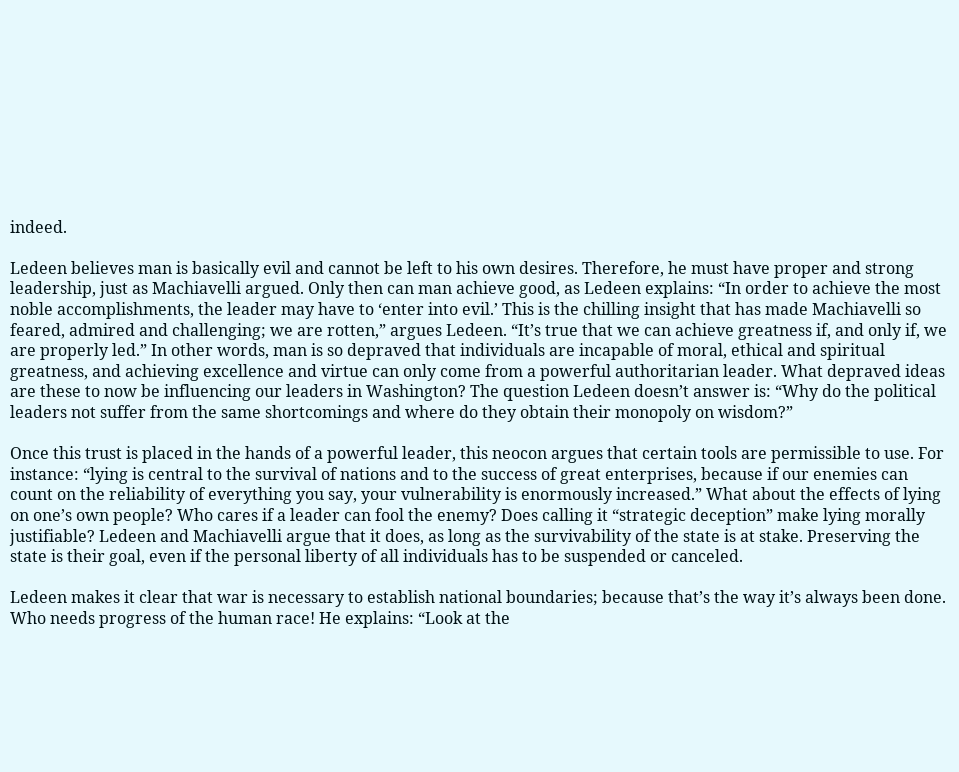indeed.

Ledeen believes man is basically evil and cannot be left to his own desires. Therefore, he must have proper and strong leadership, just as Machiavelli argued. Only then can man achieve good, as Ledeen explains: “In order to achieve the most noble accomplishments, the leader may have to ‘enter into evil.’ This is the chilling insight that has made Machiavelli so feared, admired and challenging; we are rotten,” argues Ledeen. “It’s true that we can achieve greatness if, and only if, we are properly led.” In other words, man is so depraved that individuals are incapable of moral, ethical and spiritual greatness, and achieving excellence and virtue can only come from a powerful authoritarian leader. What depraved ideas are these to now be influencing our leaders in Washington? The question Ledeen doesn’t answer is: “Why do the political leaders not suffer from the same shortcomings and where do they obtain their monopoly on wisdom?”

Once this trust is placed in the hands of a powerful leader, this neocon argues that certain tools are permissible to use. For instance: “lying is central to the survival of nations and to the success of great enterprises, because if our enemies can count on the reliability of everything you say, your vulnerability is enormously increased.” What about the effects of lying on one’s own people? Who cares if a leader can fool the enemy? Does calling it “strategic deception” make lying morally justifiable? Ledeen and Machiavelli argue that it does, as long as the survivability of the state is at stake. Preserving the state is their goal, even if the personal liberty of all individuals has to be suspended or canceled.

Ledeen makes it clear that war is necessary to establish national boundaries; because that’s the way it’s always been done. Who needs progress of the human race! He explains: “Look at the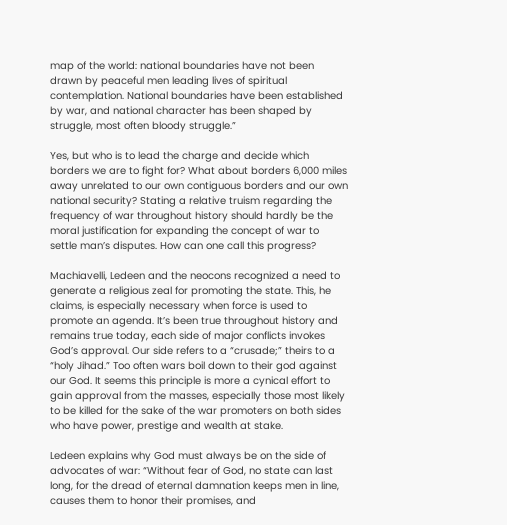map of the world: national boundaries have not been drawn by peaceful men leading lives of spiritual contemplation. National boundaries have been established by war, and national character has been shaped by struggle, most often bloody struggle.”

Yes, but who is to lead the charge and decide which borders we are to fight for? What about borders 6,000 miles away unrelated to our own contiguous borders and our own national security? Stating a relative truism regarding the frequency of war throughout history should hardly be the moral justification for expanding the concept of war to settle man’s disputes. How can one call this progress?

Machiavelli, Ledeen and the neocons recognized a need to generate a religious zeal for promoting the state. This, he claims, is especially necessary when force is used to promote an agenda. It’s been true throughout history and remains true today, each side of major conflicts invokes God’s approval. Our side refers to a “crusade;” theirs to a “holy Jihad.” Too often wars boil down to their god against our God. It seems this principle is more a cynical effort to gain approval from the masses, especially those most likely to be killed for the sake of the war promoters on both sides who have power, prestige and wealth at stake.

Ledeen explains why God must always be on the side of advocates of war: “Without fear of God, no state can last long, for the dread of eternal damnation keeps men in line, causes them to honor their promises, and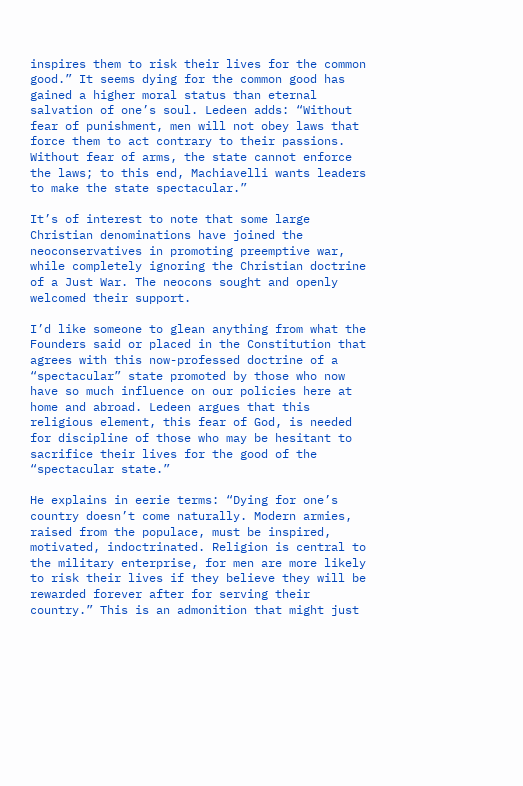inspires them to risk their lives for the common good.” It seems dying for the common good has gained a higher moral status than eternal salvation of one’s soul. Ledeen adds: “Without fear of punishment, men will not obey laws that force them to act contrary to their passions. Without fear of arms, the state cannot enforce the laws; to this end, Machiavelli wants leaders to make the state spectacular.”

It’s of interest to note that some large Christian denominations have joined the neoconservatives in promoting preemptive war, while completely ignoring the Christian doctrine of a Just War. The neocons sought and openly welcomed their support.

I’d like someone to glean anything from what the Founders said or placed in the Constitution that agrees with this now-professed doctrine of a “spectacular” state promoted by those who now have so much influence on our policies here at home and abroad. Ledeen argues that this religious element, this fear of God, is needed for discipline of those who may be hesitant to sacrifice their lives for the good of the “spectacular state.”

He explains in eerie terms: “Dying for one’s country doesn’t come naturally. Modern armies, raised from the populace, must be inspired, motivated, indoctrinated. Religion is central to the military enterprise, for men are more likely to risk their lives if they believe they will be rewarded forever after for serving their country.” This is an admonition that might just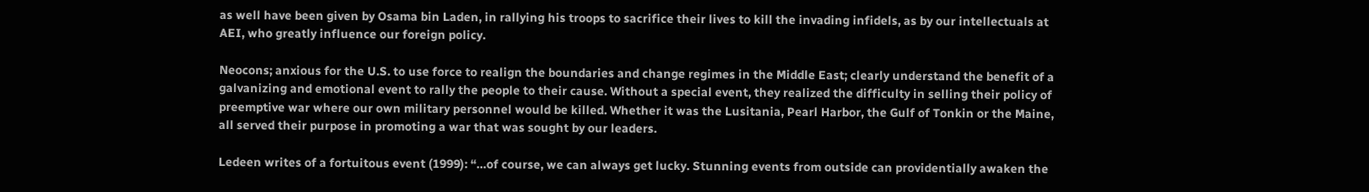as well have been given by Osama bin Laden, in rallying his troops to sacrifice their lives to kill the invading infidels, as by our intellectuals at AEI, who greatly influence our foreign policy.

Neocons; anxious for the U.S. to use force to realign the boundaries and change regimes in the Middle East; clearly understand the benefit of a galvanizing and emotional event to rally the people to their cause. Without a special event, they realized the difficulty in selling their policy of preemptive war where our own military personnel would be killed. Whether it was the Lusitania, Pearl Harbor, the Gulf of Tonkin or the Maine, all served their purpose in promoting a war that was sought by our leaders.

Ledeen writes of a fortuitous event (1999): “…of course, we can always get lucky. Stunning events from outside can providentially awaken the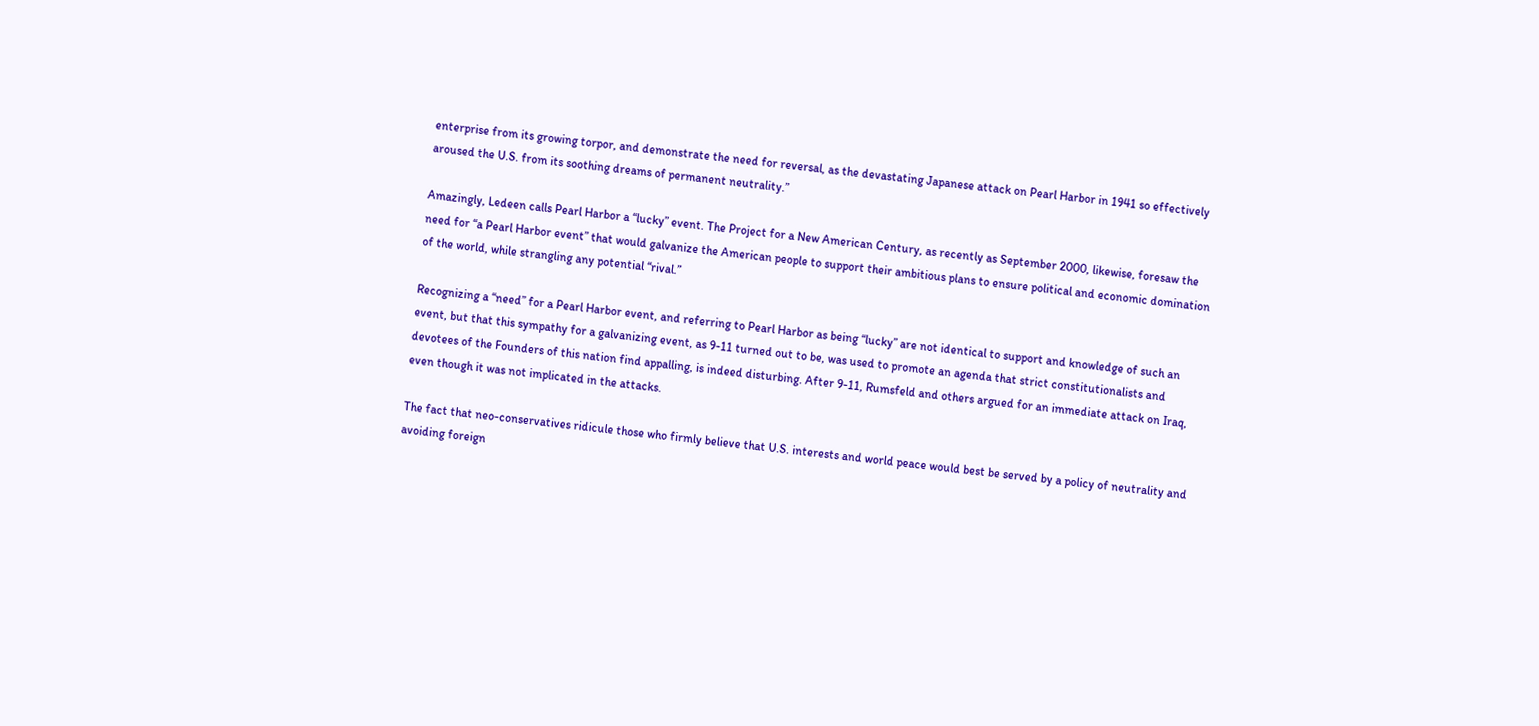enterprise from its growing torpor, and demonstrate the need for reversal, as the devastating Japanese attack on Pearl Harbor in 1941 so effectively aroused the U.S. from its soothing dreams of permanent neutrality.”

Amazingly, Ledeen calls Pearl Harbor a “lucky” event. The Project for a New American Century, as recently as September 2000, likewise, foresaw the need for “a Pearl Harbor event” that would galvanize the American people to support their ambitious plans to ensure political and economic domination of the world, while strangling any potential “rival.”

Recognizing a “need” for a Pearl Harbor event, and referring to Pearl Harbor as being “lucky” are not identical to support and knowledge of such an event, but that this sympathy for a galvanizing event, as 9-11 turned out to be, was used to promote an agenda that strict constitutionalists and devotees of the Founders of this nation find appalling, is indeed disturbing. After 9-11, Rumsfeld and others argued for an immediate attack on Iraq, even though it was not implicated in the attacks.

The fact that neo-conservatives ridicule those who firmly believe that U.S. interests and world peace would best be served by a policy of neutrality and avoiding foreign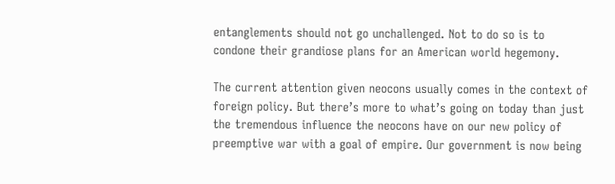entanglements should not go unchallenged. Not to do so is to condone their grandiose plans for an American world hegemony.

The current attention given neocons usually comes in the context of foreign policy. But there’s more to what’s going on today than just the tremendous influence the neocons have on our new policy of preemptive war with a goal of empire. Our government is now being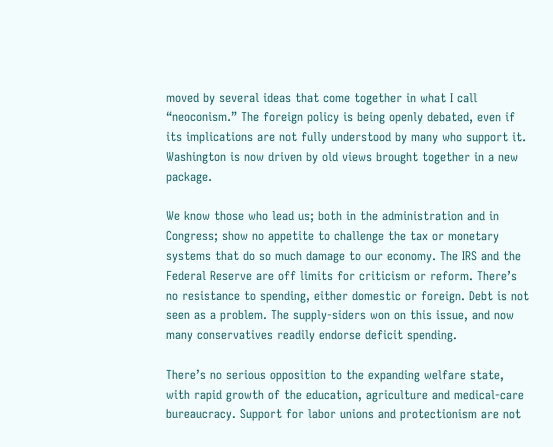moved by several ideas that come together in what I call “neoconism.” The foreign policy is being openly debated, even if its implications are not fully understood by many who support it. Washington is now driven by old views brought together in a new package.

We know those who lead us; both in the administration and in Congress; show no appetite to challenge the tax or monetary systems that do so much damage to our economy. The IRS and the Federal Reserve are off limits for criticism or reform. There’s no resistance to spending, either domestic or foreign. Debt is not seen as a problem. The supply-siders won on this issue, and now many conservatives readily endorse deficit spending.

There’s no serious opposition to the expanding welfare state, with rapid growth of the education, agriculture and medical-care bureaucracy. Support for labor unions and protectionism are not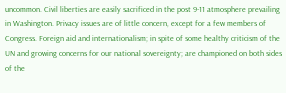uncommon. Civil liberties are easily sacrificed in the post 9-11 atmosphere prevailing in Washington. Privacy issues are of little concern, except for a few members of Congress. Foreign aid and internationalism; in spite of some healthy criticism of the UN and growing concerns for our national sovereignty; are championed on both sides of the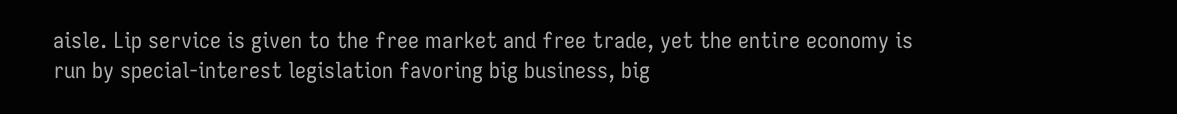aisle. Lip service is given to the free market and free trade, yet the entire economy is run by special-interest legislation favoring big business, big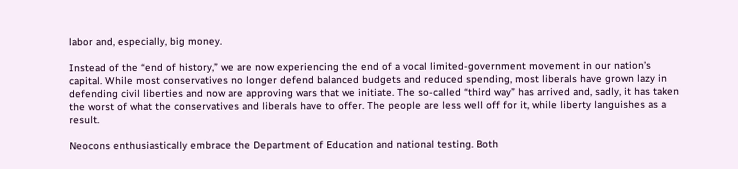labor and, especially, big money.

Instead of the “end of history,” we are now experiencing the end of a vocal limited-government movement in our nation’s capital. While most conservatives no longer defend balanced budgets and reduced spending, most liberals have grown lazy in defending civil liberties and now are approving wars that we initiate. The so-called “third way” has arrived and, sadly, it has taken the worst of what the conservatives and liberals have to offer. The people are less well off for it, while liberty languishes as a result.

Neocons enthusiastically embrace the Department of Education and national testing. Both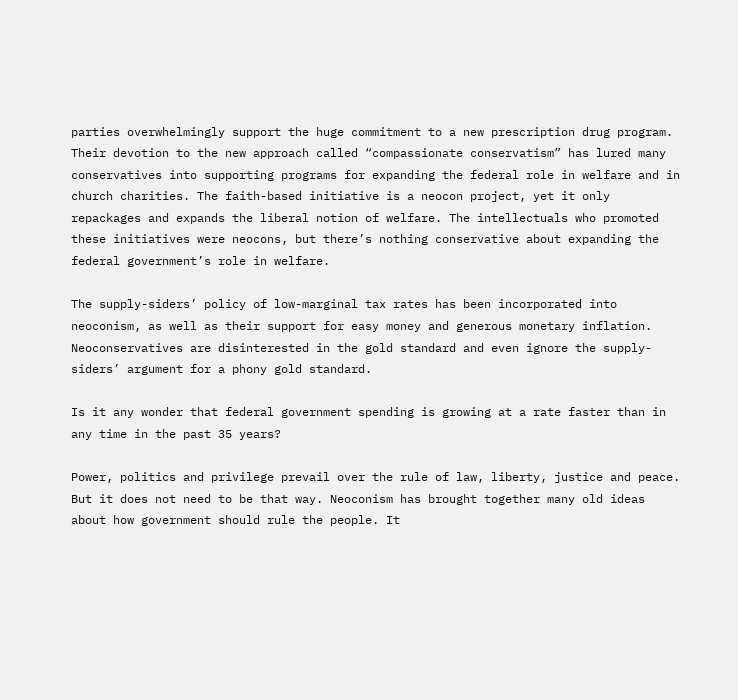parties overwhelmingly support the huge commitment to a new prescription drug program. Their devotion to the new approach called “compassionate conservatism” has lured many conservatives into supporting programs for expanding the federal role in welfare and in church charities. The faith-based initiative is a neocon project, yet it only repackages and expands the liberal notion of welfare. The intellectuals who promoted these initiatives were neocons, but there’s nothing conservative about expanding the federal government’s role in welfare.

The supply-siders’ policy of low-marginal tax rates has been incorporated into neoconism, as well as their support for easy money and generous monetary inflation. Neoconservatives are disinterested in the gold standard and even ignore the supply-siders’ argument for a phony gold standard.

Is it any wonder that federal government spending is growing at a rate faster than in any time in the past 35 years?

Power, politics and privilege prevail over the rule of law, liberty, justice and peace. But it does not need to be that way. Neoconism has brought together many old ideas about how government should rule the people. It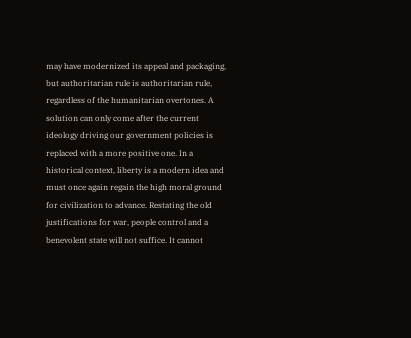may have modernized its appeal and packaging, but authoritarian rule is authoritarian rule, regardless of the humanitarian overtones. A solution can only come after the current ideology driving our government policies is replaced with a more positive one. In a historical context, liberty is a modern idea and must once again regain the high moral ground for civilization to advance. Restating the old justifications for war, people control and a benevolent state will not suffice. It cannot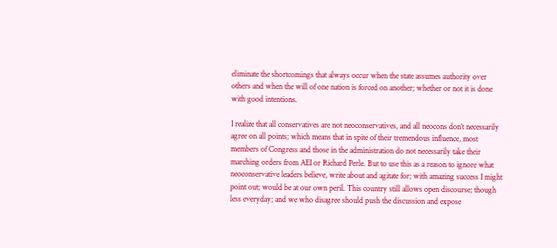eliminate the shortcomings that always occur when the state assumes authority over others and when the will of one nation is forced on another; whether or not it is done with good intentions.

I realize that all conservatives are not neoconservatives, and all neocons don’t necessarily agree on all points; which means that in spite of their tremendous influence, most members of Congress and those in the administration do not necessarily take their marching orders from AEI or Richard Perle. But to use this as a reason to ignore what neoconservative leaders believe, write about and agitate for; with amazing success I might point out; would be at our own peril. This country still allows open discourse; though less everyday; and we who disagree should push the discussion and expose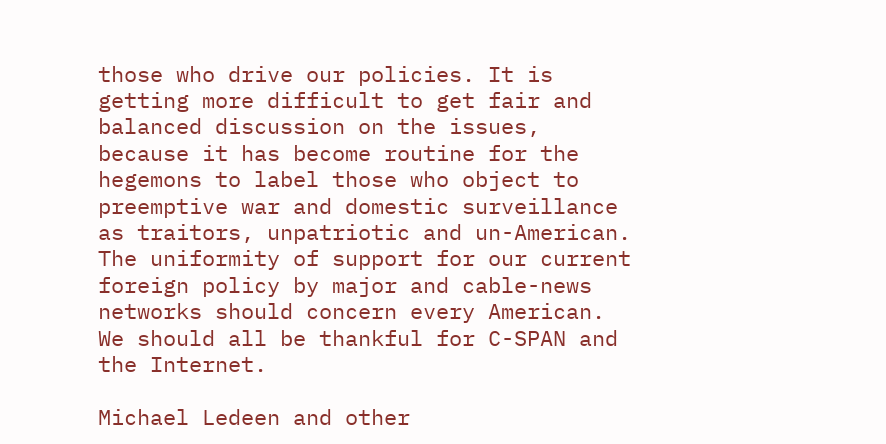those who drive our policies. It is getting more difficult to get fair and balanced discussion on the issues, because it has become routine for the hegemons to label those who object to preemptive war and domestic surveillance as traitors, unpatriotic and un-American. The uniformity of support for our current foreign policy by major and cable-news networks should concern every American. We should all be thankful for C-SPAN and the Internet.

Michael Ledeen and other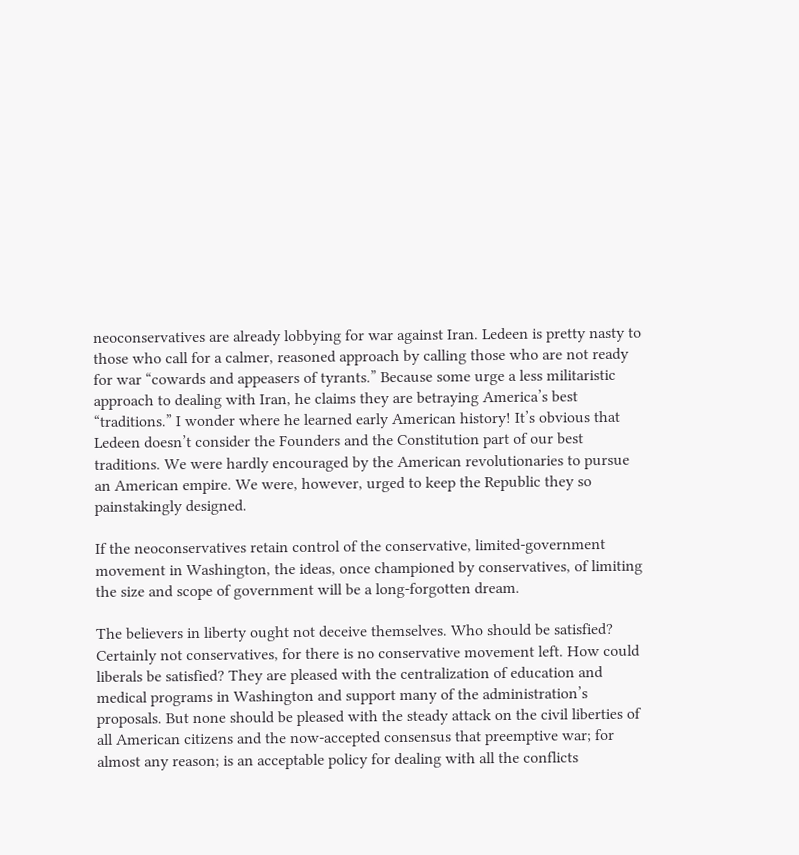neoconservatives are already lobbying for war against Iran. Ledeen is pretty nasty to those who call for a calmer, reasoned approach by calling those who are not ready for war “cowards and appeasers of tyrants.” Because some urge a less militaristic approach to dealing with Iran, he claims they are betraying America’s best “traditions.” I wonder where he learned early American history! It’s obvious that Ledeen doesn’t consider the Founders and the Constitution part of our best traditions. We were hardly encouraged by the American revolutionaries to pursue an American empire. We were, however, urged to keep the Republic they so painstakingly designed.

If the neoconservatives retain control of the conservative, limited-government movement in Washington, the ideas, once championed by conservatives, of limiting the size and scope of government will be a long-forgotten dream.

The believers in liberty ought not deceive themselves. Who should be satisfied? Certainly not conservatives, for there is no conservative movement left. How could liberals be satisfied? They are pleased with the centralization of education and medical programs in Washington and support many of the administration’s proposals. But none should be pleased with the steady attack on the civil liberties of all American citizens and the now-accepted consensus that preemptive war; for almost any reason; is an acceptable policy for dealing with all the conflicts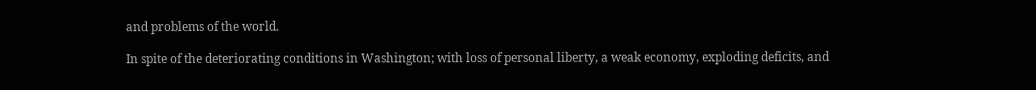and problems of the world.

In spite of the deteriorating conditions in Washington; with loss of personal liberty, a weak economy, exploding deficits, and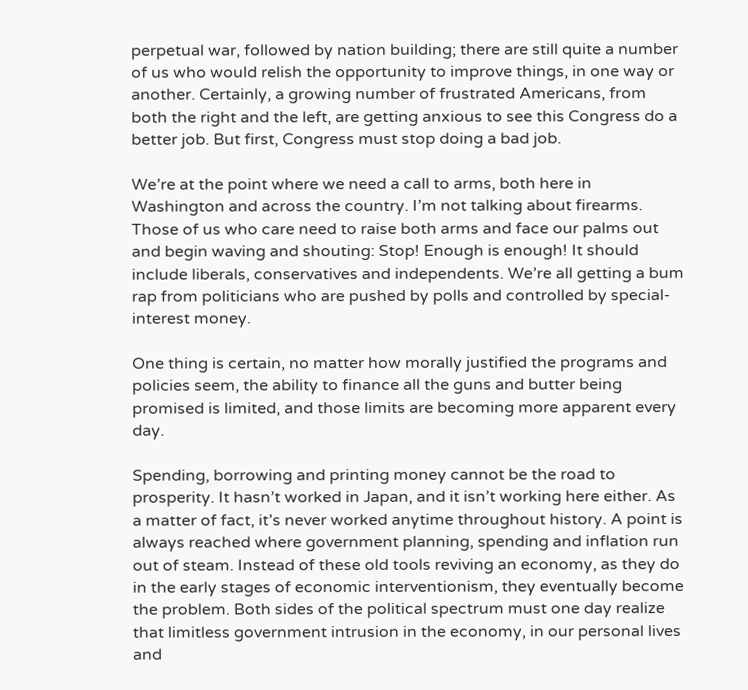perpetual war, followed by nation building; there are still quite a number of us who would relish the opportunity to improve things, in one way or another. Certainly, a growing number of frustrated Americans, from both the right and the left, are getting anxious to see this Congress do a better job. But first, Congress must stop doing a bad job.

We’re at the point where we need a call to arms, both here in Washington and across the country. I’m not talking about firearms. Those of us who care need to raise both arms and face our palms out and begin waving and shouting: Stop! Enough is enough! It should include liberals, conservatives and independents. We’re all getting a bum rap from politicians who are pushed by polls and controlled by special-interest money.

One thing is certain, no matter how morally justified the programs and policies seem, the ability to finance all the guns and butter being promised is limited, and those limits are becoming more apparent every day.

Spending, borrowing and printing money cannot be the road to prosperity. It hasn’t worked in Japan, and it isn’t working here either. As a matter of fact, it’s never worked anytime throughout history. A point is always reached where government planning, spending and inflation run out of steam. Instead of these old tools reviving an economy, as they do in the early stages of economic interventionism, they eventually become the problem. Both sides of the political spectrum must one day realize that limitless government intrusion in the economy, in our personal lives and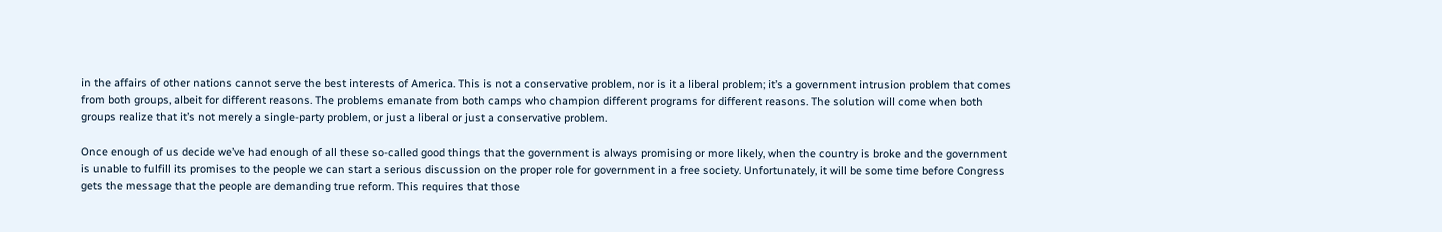in the affairs of other nations cannot serve the best interests of America. This is not a conservative problem, nor is it a liberal problem; it’s a government intrusion problem that comes from both groups, albeit for different reasons. The problems emanate from both camps who champion different programs for different reasons. The solution will come when both groups realize that it’s not merely a single-party problem, or just a liberal or just a conservative problem.

Once enough of us decide we’ve had enough of all these so-called good things that the government is always promising or more likely, when the country is broke and the government is unable to fulfill its promises to the people we can start a serious discussion on the proper role for government in a free society. Unfortunately, it will be some time before Congress gets the message that the people are demanding true reform. This requires that those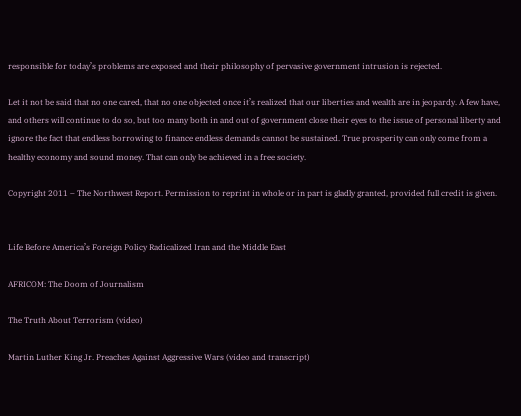responsible for today’s problems are exposed and their philosophy of pervasive government intrusion is rejected.

Let it not be said that no one cared, that no one objected once it’s realized that our liberties and wealth are in jeopardy. A few have, and others will continue to do so, but too many both in and out of government close their eyes to the issue of personal liberty and ignore the fact that endless borrowing to finance endless demands cannot be sustained. True prosperity can only come from a healthy economy and sound money. That can only be achieved in a free society.

Copyright 2011 – The Northwest Report. Permission to reprint in whole or in part is gladly granted, provided full credit is given.


Life Before America’s Foreign Policy Radicalized Iran and the Middle East

AFRICOM: The Doom of Journalism

The Truth About Terrorism (video)

Martin Luther King Jr. Preaches Against Aggressive Wars (video and transcript)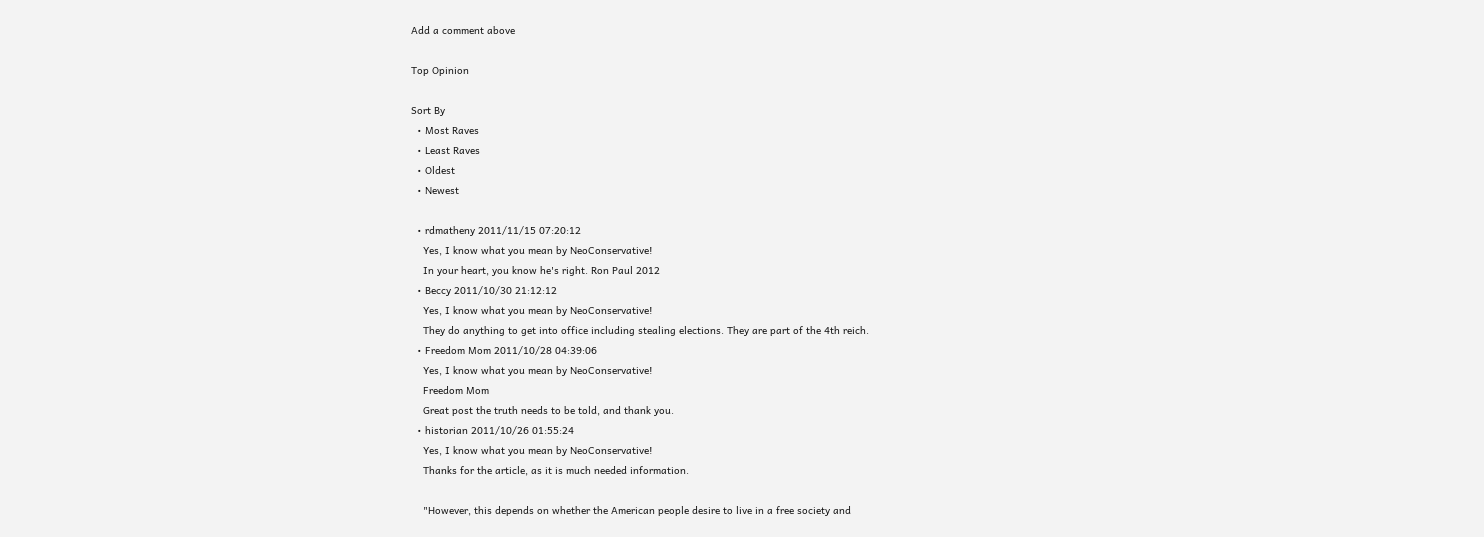Add a comment above

Top Opinion

Sort By
  • Most Raves
  • Least Raves
  • Oldest
  • Newest

  • rdmatheny 2011/11/15 07:20:12
    Yes, I know what you mean by NeoConservative!
    In your heart, you know he's right. Ron Paul 2012
  • Beccy 2011/10/30 21:12:12
    Yes, I know what you mean by NeoConservative!
    They do anything to get into office including stealing elections. They are part of the 4th reich.
  • Freedom Mom 2011/10/28 04:39:06
    Yes, I know what you mean by NeoConservative!
    Freedom Mom
    Great post the truth needs to be told, and thank you.
  • historian 2011/10/26 01:55:24
    Yes, I know what you mean by NeoConservative!
    Thanks for the article, as it is much needed information.

    "However, this depends on whether the American people desire to live in a free society and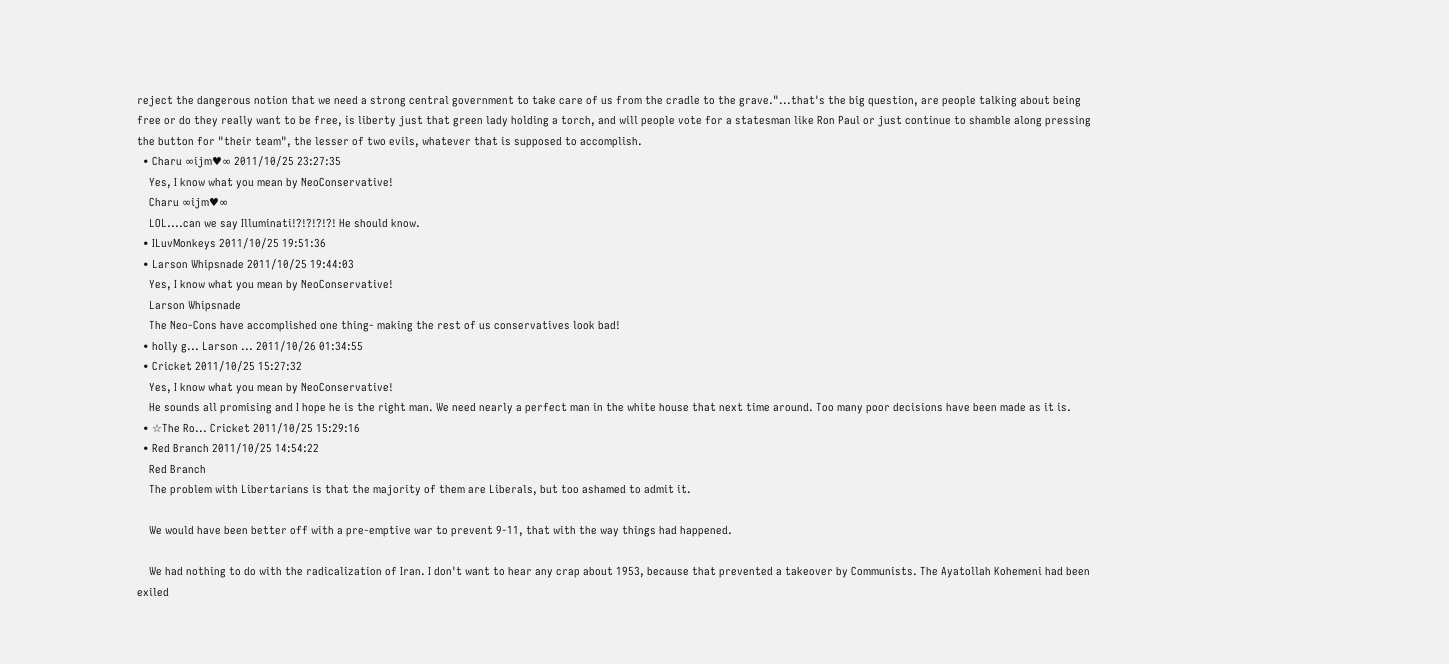reject the dangerous notion that we need a strong central government to take care of us from the cradle to the grave."...that's the big question, are people talking about being free or do they really want to be free, is liberty just that green lady holding a torch, and will people vote for a statesman like Ron Paul or just continue to shamble along pressing the button for "their team", the lesser of two evils, whatever that is supposed to accomplish.
  • Charu ∞ijm♥∞ 2011/10/25 23:27:35
    Yes, I know what you mean by NeoConservative!
    Charu ∞ijm♥∞
    LOL....can we say Illuminati!?!?!?!?! He should know.
  • ILuvMonkeys 2011/10/25 19:51:36
  • Larson Whipsnade 2011/10/25 19:44:03
    Yes, I know what you mean by NeoConservative!
    Larson Whipsnade
    The Neo-Cons have accomplished one thing- making the rest of us conservatives look bad!
  • holly g... Larson ... 2011/10/26 01:34:55
  • Cricket 2011/10/25 15:27:32
    Yes, I know what you mean by NeoConservative!
    He sounds all promising and I hope he is the right man. We need nearly a perfect man in the white house that next time around. Too many poor decisions have been made as it is.
  • ☆The Ro... Cricket 2011/10/25 15:29:16
  • Red Branch 2011/10/25 14:54:22
    Red Branch
    The problem with Libertarians is that the majority of them are Liberals, but too ashamed to admit it.

    We would have been better off with a pre-emptive war to prevent 9-11, that with the way things had happened.

    We had nothing to do with the radicalization of Iran. I don't want to hear any crap about 1953, because that prevented a takeover by Communists. The Ayatollah Kohemeni had been exiled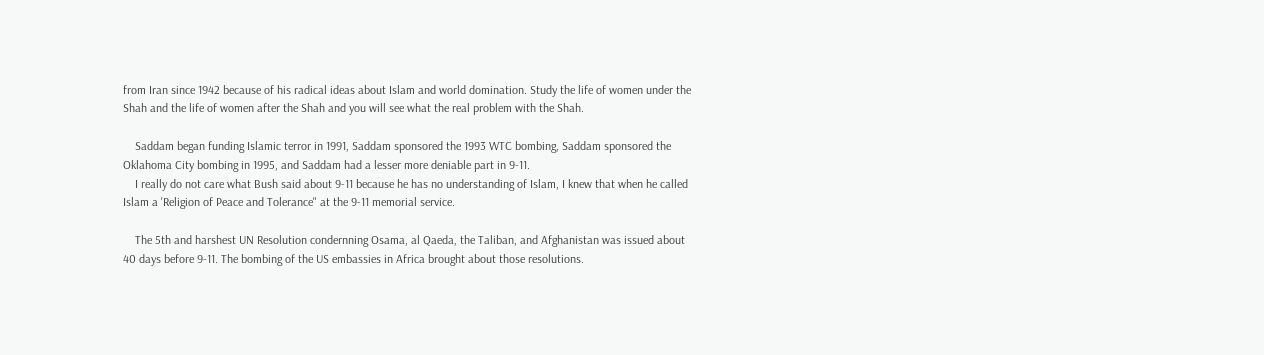from Iran since 1942 because of his radical ideas about Islam and world domination. Study the life of women under the Shah and the life of women after the Shah and you will see what the real problem with the Shah.

    Saddam began funding Islamic terror in 1991, Saddam sponsored the 1993 WTC bombing, Saddam sponsored the Oklahoma City bombing in 1995, and Saddam had a lesser more deniable part in 9-11.
    I really do not care what Bush said about 9-11 because he has no understanding of Islam, I knew that when he called Islam a 'Religion of Peace and Tolerance" at the 9-11 memorial service.

    The 5th and harshest UN Resolution condernning Osama, al Qaeda, the Taliban, and Afghanistan was issued about 40 days before 9-11. The bombing of the US embassies in Africa brought about those resolutions.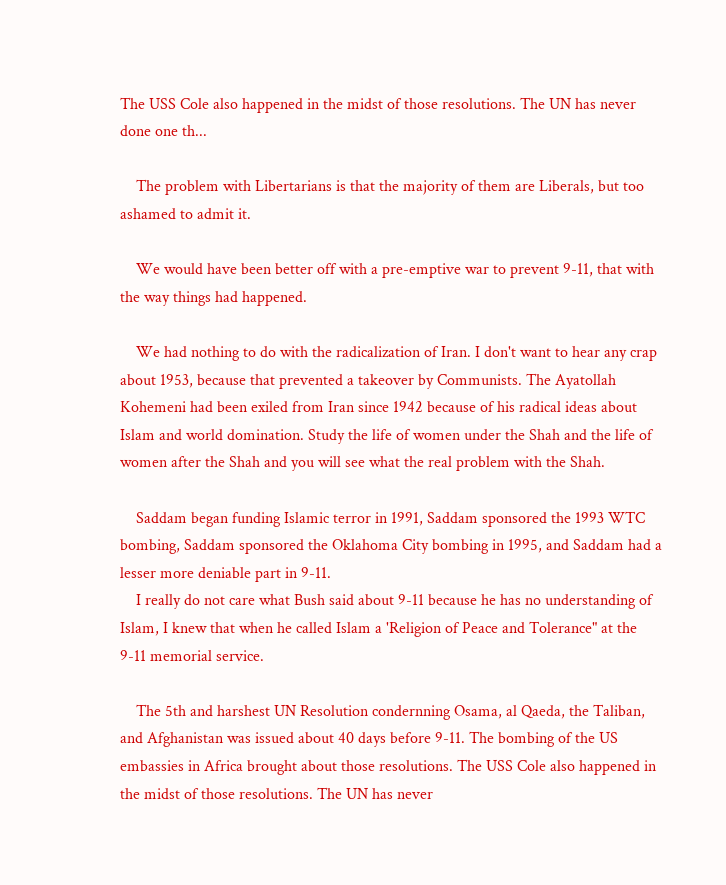The USS Cole also happened in the midst of those resolutions. The UN has never done one th...

    The problem with Libertarians is that the majority of them are Liberals, but too ashamed to admit it.

    We would have been better off with a pre-emptive war to prevent 9-11, that with the way things had happened.

    We had nothing to do with the radicalization of Iran. I don't want to hear any crap about 1953, because that prevented a takeover by Communists. The Ayatollah Kohemeni had been exiled from Iran since 1942 because of his radical ideas about Islam and world domination. Study the life of women under the Shah and the life of women after the Shah and you will see what the real problem with the Shah.

    Saddam began funding Islamic terror in 1991, Saddam sponsored the 1993 WTC bombing, Saddam sponsored the Oklahoma City bombing in 1995, and Saddam had a lesser more deniable part in 9-11.
    I really do not care what Bush said about 9-11 because he has no understanding of Islam, I knew that when he called Islam a 'Religion of Peace and Tolerance" at the 9-11 memorial service.

    The 5th and harshest UN Resolution condernning Osama, al Qaeda, the Taliban, and Afghanistan was issued about 40 days before 9-11. The bombing of the US embassies in Africa brought about those resolutions. The USS Cole also happened in the midst of those resolutions. The UN has never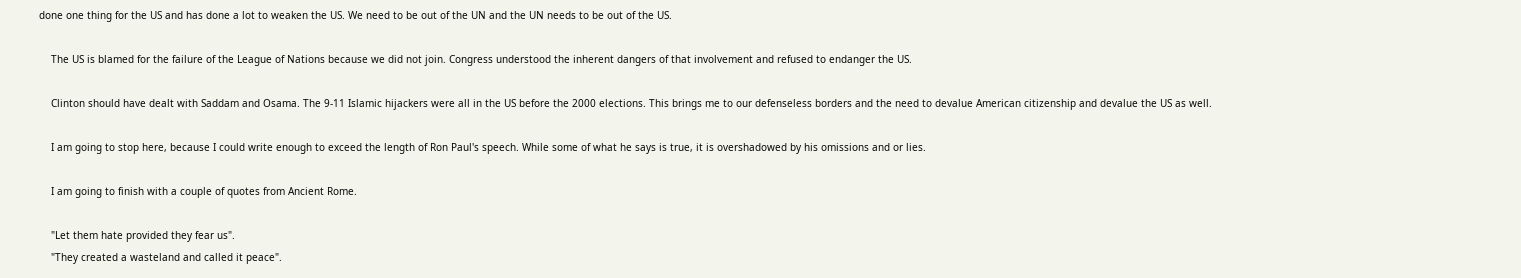done one thing for the US and has done a lot to weaken the US. We need to be out of the UN and the UN needs to be out of the US.

    The US is blamed for the failure of the League of Nations because we did not join. Congress understood the inherent dangers of that involvement and refused to endanger the US.

    Clinton should have dealt with Saddam and Osama. The 9-11 Islamic hijackers were all in the US before the 2000 elections. This brings me to our defenseless borders and the need to devalue American citizenship and devalue the US as well.

    I am going to stop here, because I could write enough to exceed the length of Ron Paul's speech. While some of what he says is true, it is overshadowed by his omissions and or lies.

    I am going to finish with a couple of quotes from Ancient Rome.

    "Let them hate provided they fear us".
    "They created a wasteland and called it peace".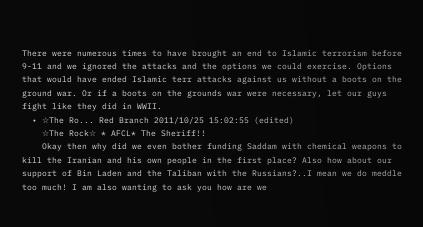There were numerous times to have brought an end to Islamic terrorism before 9-11 and we ignored the attacks and the options we could exercise. Options that would have ended Islamic terr attacks against us without a boots on the ground war. Or if a boots on the grounds war were necessary, let our guys fight like they did in WWII.
  • ☆The Ro... Red Branch 2011/10/25 15:02:55 (edited)
    ☆The Rock☆ * AFCL* The Sheriff!!
    Okay then why did we even bother funding Saddam with chemical weapons to kill the Iranian and his own people in the first place? Also how about our support of Bin Laden and the Taliban with the Russians?..I mean we do meddle too much! I am also wanting to ask you how are we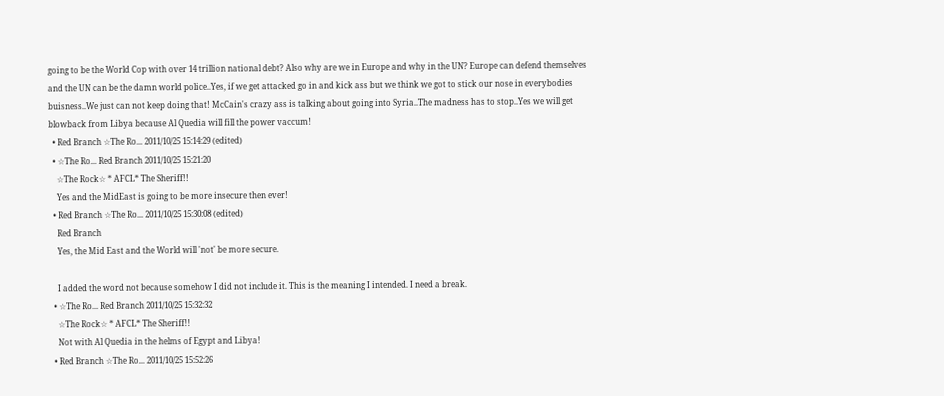going to be the World Cop with over 14 trillion national debt? Also why are we in Europe and why in the UN? Europe can defend themselves and the UN can be the damn world police..Yes, if we get attacked go in and kick ass but we think we got to stick our nose in everybodies buisness..We just can not keep doing that! McCain's crazy ass is talking about going into Syria..The madness has to stop..Yes we will get blowback from Libya because Al Quedia will fill the power vaccum!
  • Red Branch ☆The Ro... 2011/10/25 15:14:29 (edited)
  • ☆The Ro... Red Branch 2011/10/25 15:21:20
    ☆The Rock☆ * AFCL* The Sheriff!!
    Yes and the MidEast is going to be more insecure then ever!
  • Red Branch ☆The Ro... 2011/10/25 15:30:08 (edited)
    Red Branch
    Yes, the Mid East and the World will 'not' be more secure.

    I added the word not because somehow I did not include it. This is the meaning I intended. I need a break.
  • ☆The Ro... Red Branch 2011/10/25 15:32:32
    ☆The Rock☆ * AFCL* The Sheriff!!
    Not with Al Quedia in the helms of Egypt and Libya!
  • Red Branch ☆The Ro... 2011/10/25 15:52:26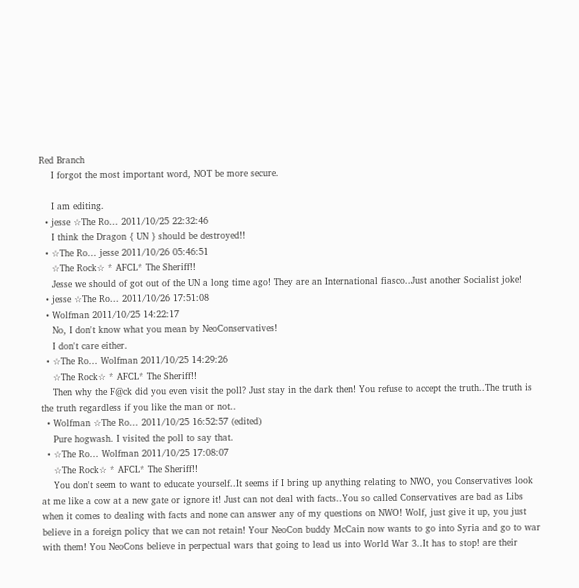Red Branch
    I forgot the most important word, NOT be more secure.

    I am editing.
  • jesse ☆The Ro... 2011/10/25 22:32:46
    I think the Dragon { UN } should be destroyed!!
  • ☆The Ro... jesse 2011/10/26 05:46:51
    ☆The Rock☆ * AFCL* The Sheriff!!
    Jesse we should of got out of the UN a long time ago! They are an International fiasco..Just another Socialist joke!
  • jesse ☆The Ro... 2011/10/26 17:51:08
  • Wolfman 2011/10/25 14:22:17
    No, I don't know what you mean by NeoConservatives!
    I don't care either.
  • ☆The Ro... Wolfman 2011/10/25 14:29:26
    ☆The Rock☆ * AFCL* The Sheriff!!
    Then why the F@ck did you even visit the poll? Just stay in the dark then! You refuse to accept the truth..The truth is the truth regardless if you like the man or not..
  • Wolfman ☆The Ro... 2011/10/25 16:52:57 (edited)
    Pure hogwash. I visited the poll to say that.
  • ☆The Ro... Wolfman 2011/10/25 17:08:07
    ☆The Rock☆ * AFCL* The Sheriff!!
    You don't seem to want to educate yourself..It seems if I bring up anything relating to NWO, you Conservatives look at me like a cow at a new gate or ignore it! Just can not deal with facts..You so called Conservatives are bad as Libs when it comes to dealing with facts and none can answer any of my questions on NWO! Wolf, just give it up, you just believe in a foreign policy that we can not retain! Your NeoCon buddy McCain now wants to go into Syria and go to war with them! You NeoCons believe in perpectual wars that going to lead us into World War 3..It has to stop! are their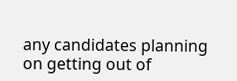any candidates planning on getting out of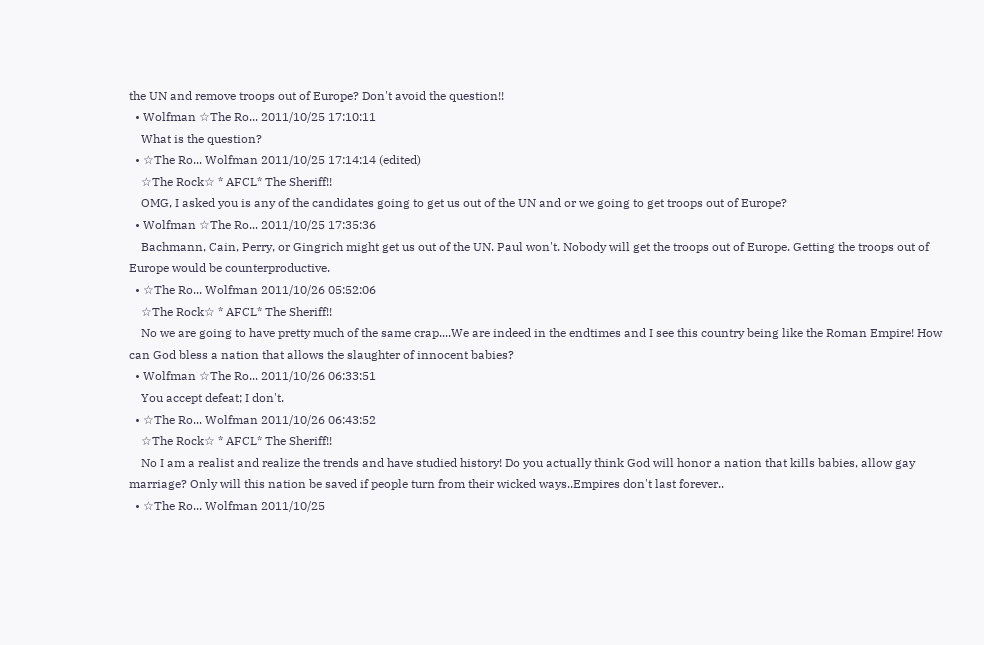the UN and remove troops out of Europe? Don't avoid the question!!
  • Wolfman ☆The Ro... 2011/10/25 17:10:11
    What is the question?
  • ☆The Ro... Wolfman 2011/10/25 17:14:14 (edited)
    ☆The Rock☆ * AFCL* The Sheriff!!
    OMG, I asked you is any of the candidates going to get us out of the UN and or we going to get troops out of Europe?
  • Wolfman ☆The Ro... 2011/10/25 17:35:36
    Bachmann, Cain, Perry, or Gingrich might get us out of the UN. Paul won't. Nobody will get the troops out of Europe. Getting the troops out of Europe would be counterproductive.
  • ☆The Ro... Wolfman 2011/10/26 05:52:06
    ☆The Rock☆ * AFCL* The Sheriff!!
    No we are going to have pretty much of the same crap....We are indeed in the endtimes and I see this country being like the Roman Empire! How can God bless a nation that allows the slaughter of innocent babies?
  • Wolfman ☆The Ro... 2011/10/26 06:33:51
    You accept defeat; I don't.
  • ☆The Ro... Wolfman 2011/10/26 06:43:52
    ☆The Rock☆ * AFCL* The Sheriff!!
    No I am a realist and realize the trends and have studied history! Do you actually think God will honor a nation that kills babies, allow gay marriage? Only will this nation be saved if people turn from their wicked ways..Empires don't last forever..
  • ☆The Ro... Wolfman 2011/10/25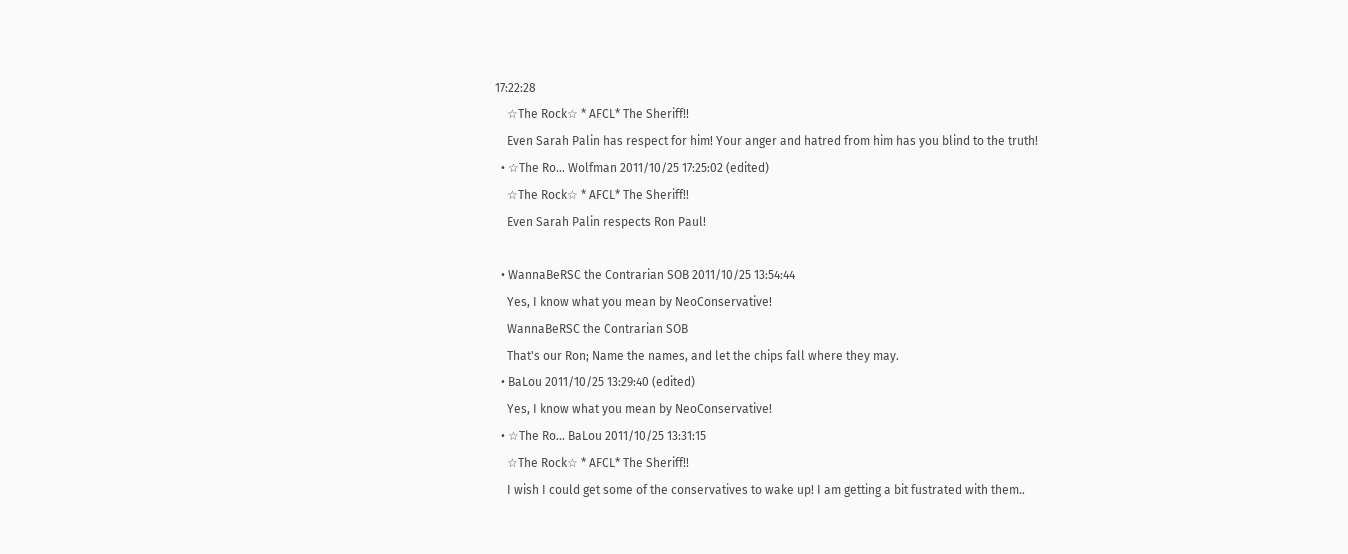17:22:28
    ☆The Rock☆ * AFCL* The Sheriff!!
    Even Sarah Palin has respect for him! Your anger and hatred from him has you blind to the truth!
  • ☆The Ro... Wolfman 2011/10/25 17:25:02 (edited)
    ☆The Rock☆ * AFCL* The Sheriff!!
    Even Sarah Palin respects Ron Paul!

  • WannaBeRSC the Contrarian SOB 2011/10/25 13:54:44
    Yes, I know what you mean by NeoConservative!
    WannaBeRSC the Contrarian SOB
    That's our Ron; Name the names, and let the chips fall where they may.
  • BaLou 2011/10/25 13:29:40 (edited)
    Yes, I know what you mean by NeoConservative!
  • ☆The Ro... BaLou 2011/10/25 13:31:15
    ☆The Rock☆ * AFCL* The Sheriff!!
    I wish I could get some of the conservatives to wake up! I am getting a bit fustrated with them..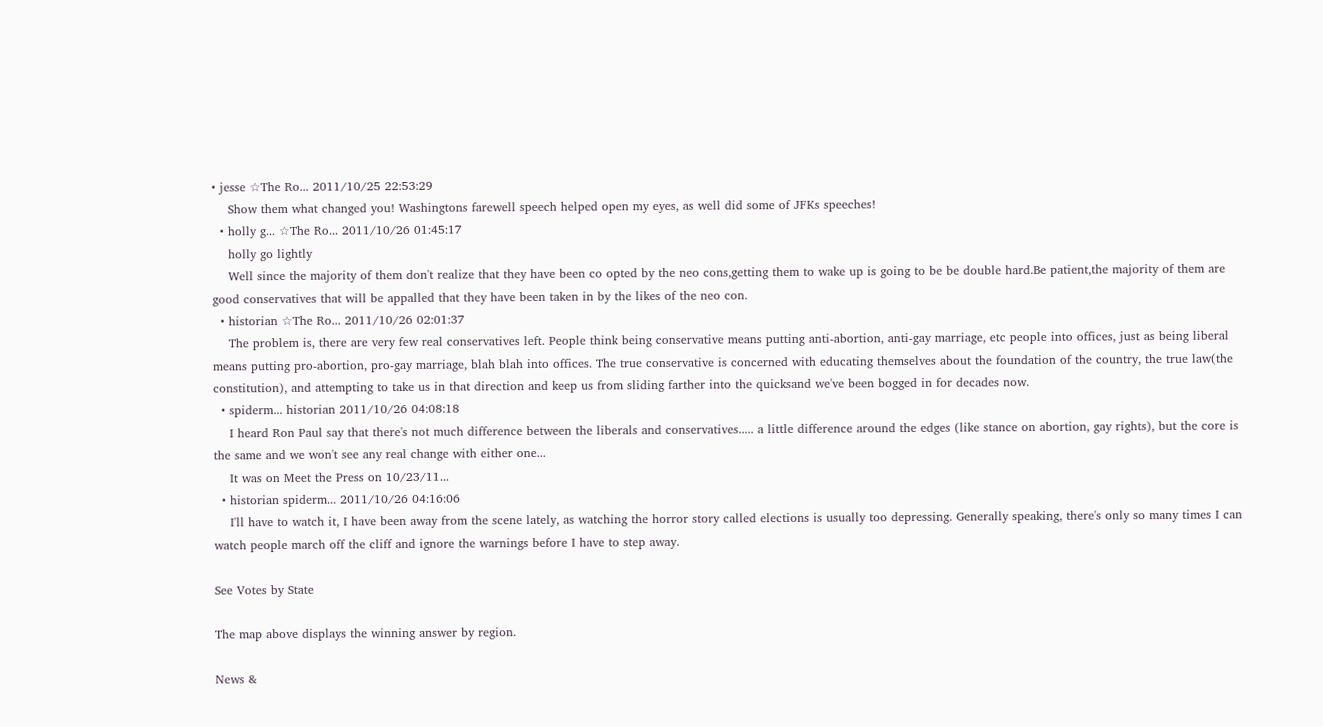• jesse ☆The Ro... 2011/10/25 22:53:29
    Show them what changed you! Washingtons farewell speech helped open my eyes, as well did some of JFKs speeches!
  • holly g... ☆The Ro... 2011/10/26 01:45:17
    holly go lightly
    Well since the majority of them don't realize that they have been co opted by the neo cons,getting them to wake up is going to be be double hard.Be patient,the majority of them are good conservatives that will be appalled that they have been taken in by the likes of the neo con.
  • historian ☆The Ro... 2011/10/26 02:01:37
    The problem is, there are very few real conservatives left. People think being conservative means putting anti-abortion, anti-gay marriage, etc people into offices, just as being liberal means putting pro-abortion, pro-gay marriage, blah blah into offices. The true conservative is concerned with educating themselves about the foundation of the country, the true law(the constitution), and attempting to take us in that direction and keep us from sliding farther into the quicksand we've been bogged in for decades now.
  • spiderm... historian 2011/10/26 04:08:18
    I heard Ron Paul say that there's not much difference between the liberals and conservatives..... a little difference around the edges (like stance on abortion, gay rights), but the core is the same and we won't see any real change with either one...
    It was on Meet the Press on 10/23/11...
  • historian spiderm... 2011/10/26 04:16:06
    I'll have to watch it, I have been away from the scene lately, as watching the horror story called elections is usually too depressing. Generally speaking, there's only so many times I can watch people march off the cliff and ignore the warnings before I have to step away.

See Votes by State

The map above displays the winning answer by region.

News &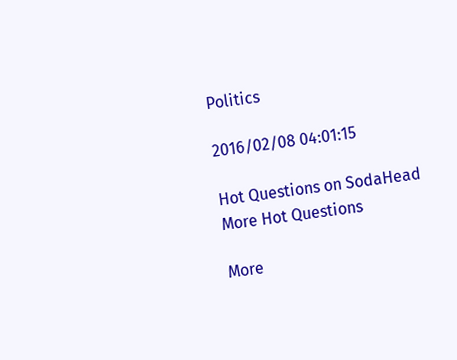Politics

2016/02/08 04:01:15

Hot Questions on SodaHead
More Hot Questions

More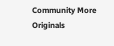Community More Originals